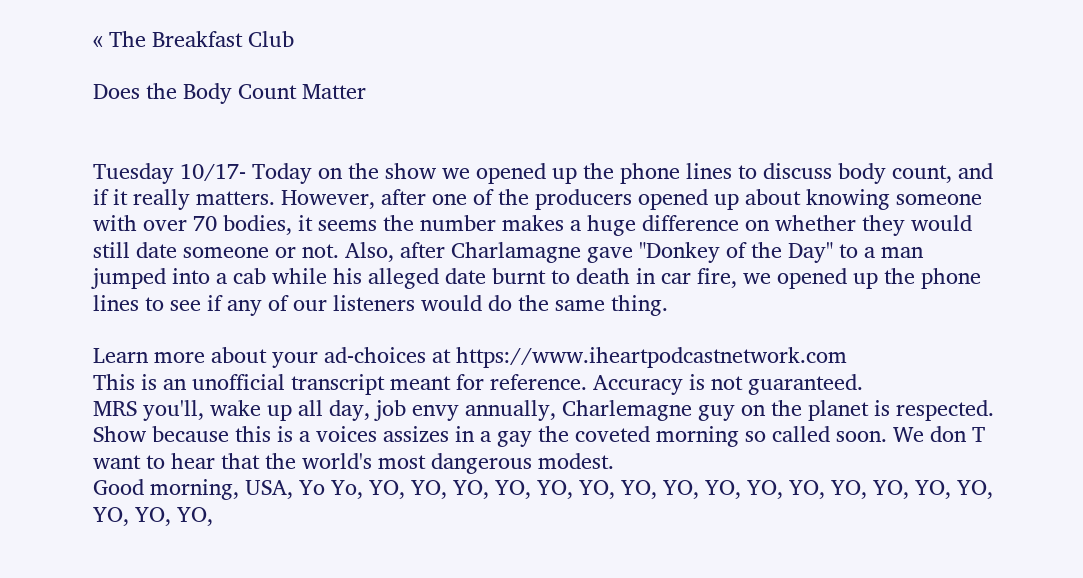« The Breakfast Club

Does the Body Count Matter


Tuesday 10/17- Today on the show we opened up the phone lines to discuss body count, and if it really matters. However, after one of the producers opened up about knowing someone with over 70 bodies, it seems the number makes a huge difference on whether they would still date someone or not. Also, after Charlamagne gave "Donkey of the Day" to a man jumped into a cab while his alleged date burnt to death in car fire, we opened up the phone lines to see if any of our listeners would do the same thing.

Learn more about your ad-choices at https://www.iheartpodcastnetwork.com
This is an unofficial transcript meant for reference. Accuracy is not guaranteed.
MRS you'll, wake up all day, job envy annually, Charlemagne guy on the planet is respected. Show because this is a voices assizes in a gay the coveted morning so called soon. We don T want to hear that the world's most dangerous modest.
Good morning, USA, Yo Yo, YO, YO, YO, YO, YO, YO, YO, YO, YO, YO, YO, YO, YO, YO, YO, YO, YO, YO,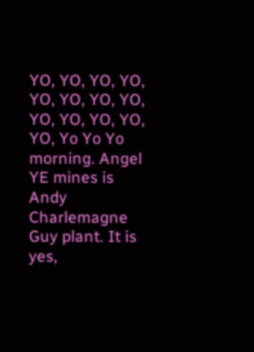YO, YO, YO, YO, YO, YO, YO, YO, YO, YO, YO, YO, YO, Yo Yo Yo morning. Angel YE mines is Andy Charlemagne Guy plant. It is yes,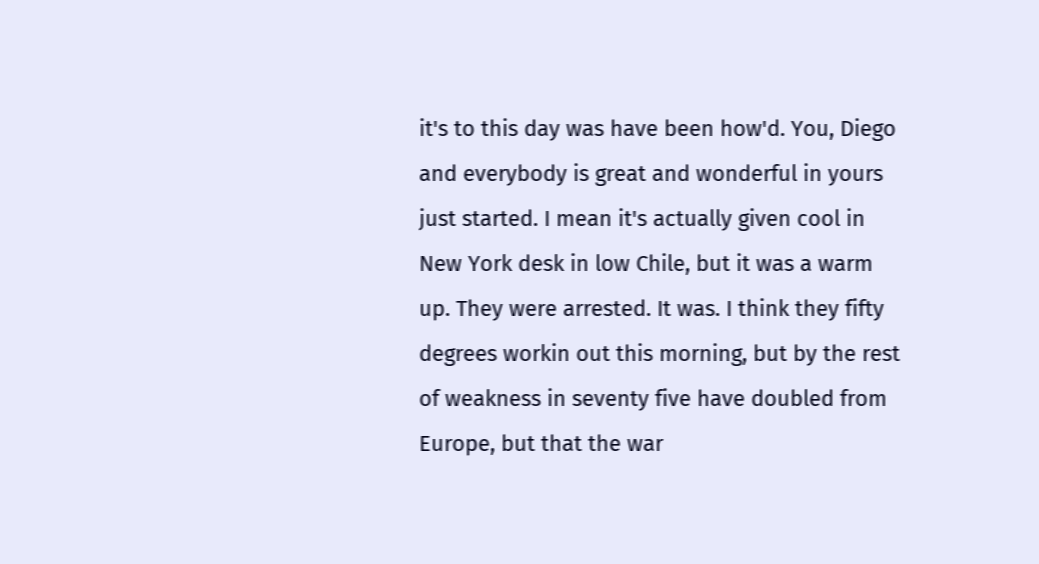it's to this day was have been how'd. You, Diego and everybody is great and wonderful in yours just started. I mean it's actually given cool in New York desk in low Chile, but it was a warm up. They were arrested. It was. I think they fifty degrees workin out this morning, but by the rest of weakness in seventy five have doubled from Europe, but that the war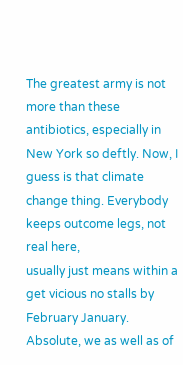The greatest army is not more than these antibiotics, especially in New York so deftly. Now, I guess is that climate change thing. Everybody keeps outcome legs, not real here,
usually just means within a get vicious no stalls by February January. Absolute, we as well as of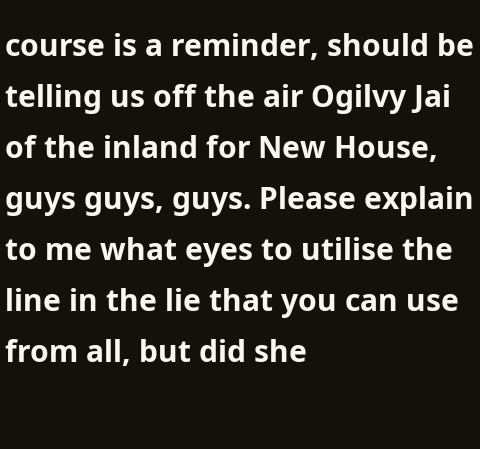course is a reminder, should be telling us off the air Ogilvy Jai of the inland for New House, guys guys, guys. Please explain to me what eyes to utilise the line in the lie that you can use from all, but did she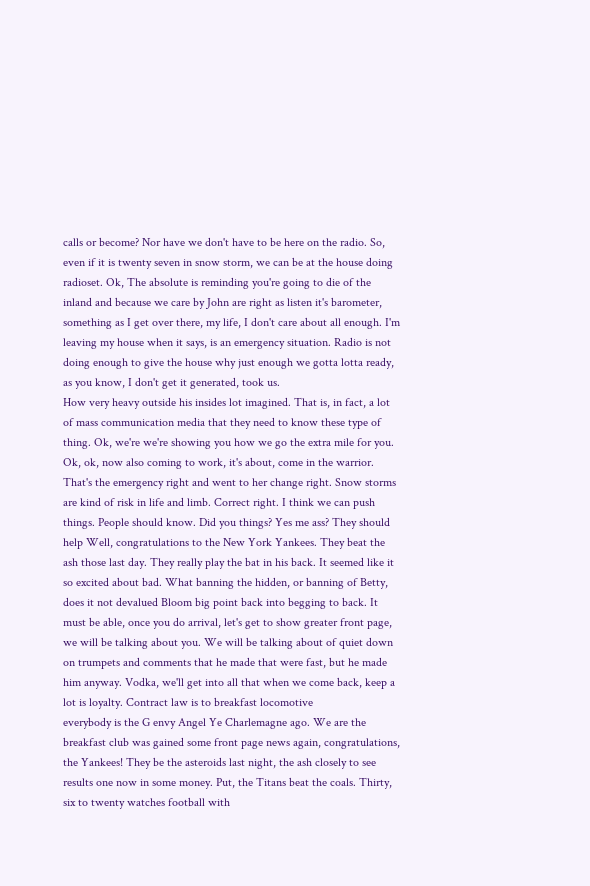calls or become? Nor have we don't have to be here on the radio. So, even if it is twenty seven in snow storm, we can be at the house doing radioset. Ok, The absolute is reminding you're going to die of the inland and because we care by John are right as listen it's barometer, something as I get over there, my life, I don't care about all enough. I'm leaving my house when it says, is an emergency situation. Radio is not doing enough to give the house why just enough we gotta lotta ready, as you know, I don't get it generated, took us.
How very heavy outside his insides lot imagined. That is, in fact, a lot of mass communication media that they need to know these type of thing. Ok, we're we're showing you how we go the extra mile for you. Ok, ok, now also coming to work, it's about, come in the warrior. That's the emergency right and went to her change right. Snow storms are kind of risk in life and limb. Correct right. I think we can push things. People should know. Did you things? Yes me ass? They should help Well, congratulations to the New York Yankees. They beat the ash those last day. They really play the bat in his back. It seemed like it so excited about bad. What banning the hidden, or banning of Betty, does it not devalued Bloom big point back into begging to back. It must be able, once you do arrival, let's get to show greater front page, we will be talking about you. We will be talking about of quiet down on trumpets and comments that he made that were fast, but he made him anyway. Vodka, we'll get into all that when we come back, keep a lot is loyalty. Contract law is to breakfast locomotive
everybody is the G envy Angel Ye Charlemagne ago. We are the breakfast club was gained some front page news again, congratulations, the Yankees! They be the asteroids last night, the ash closely to see results one now in some money. Put, the Titans beat the coals. Thirty, six to twenty watches football with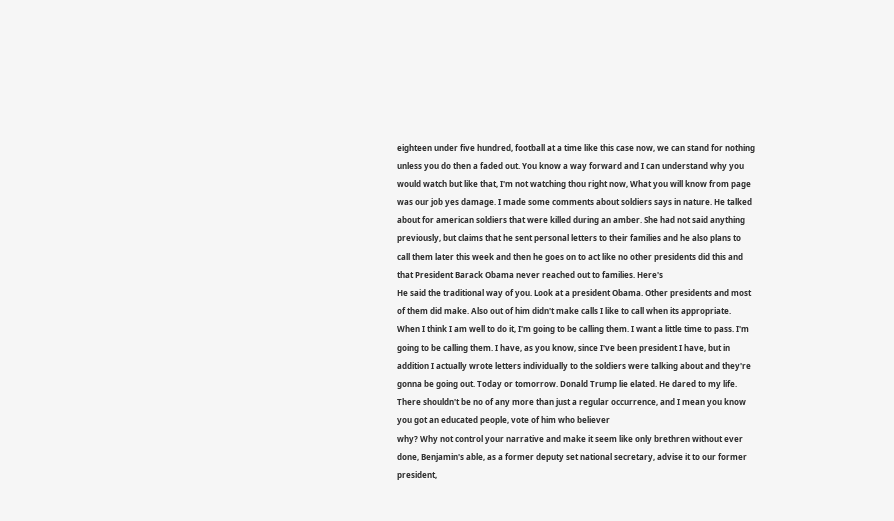eighteen under five hundred, football at a time like this case now, we can stand for nothing unless you do then a faded out. You know a way forward and I can understand why you would watch but like that, I'm not watching thou right now, What you will know from page was our job yes damage. I made some comments about soldiers says in nature. He talked about for american soldiers that were killed during an amber. She had not said anything previously, but claims that he sent personal letters to their families and he also plans to call them later this week and then he goes on to act like no other presidents did this and that President Barack Obama never reached out to families. Here's
He said the traditional way of you. Look at a president Obama. Other presidents and most of them did make. Also out of him didn't make calls I like to call when its appropriate. When I think I am well to do it, I'm going to be calling them. I want a little time to pass. I'm going to be calling them. I have, as you know, since I've been president I have, but in addition I actually wrote letters individually to the soldiers were talking about and they're gonna be going out. Today or tomorrow. Donald Trump lie elated. He dared to my life. There shouldn't be no of any more than just a regular occurrence, and I mean you know you got an educated people, vote of him who believer
why? Why not control your narrative and make it seem like only brethren without ever done, Benjamin's able, as a former deputy set national secretary, advise it to our former president,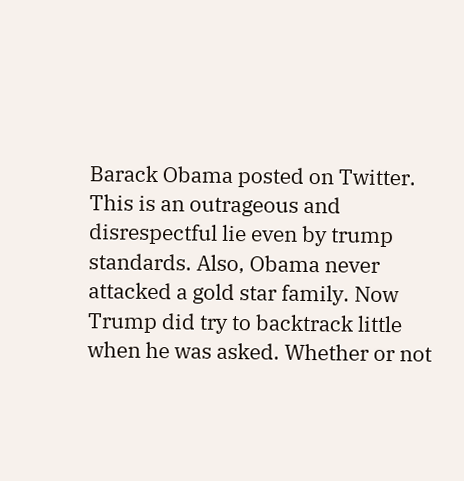Barack Obama posted on Twitter. This is an outrageous and disrespectful lie even by trump standards. Also, Obama never attacked a gold star family. Now Trump did try to backtrack little when he was asked. Whether or not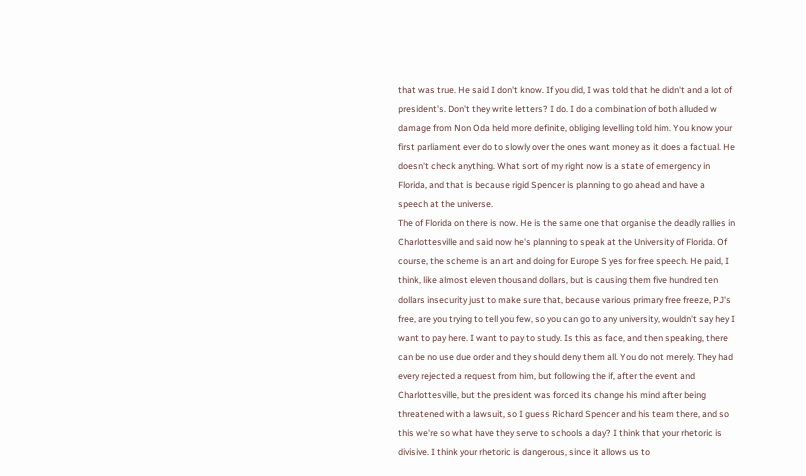that was true. He said I don't know. If you did, I was told that he didn't and a lot of president's. Don't they write letters? I do. I do a combination of both alluded w damage from Non Oda held more definite, obliging levelling told him. You know your first parliament ever do to slowly over the ones want money as it does a factual. He doesn't check anything. What sort of my right now is a state of emergency in Florida, and that is because rigid Spencer is planning to go ahead and have a speech at the universe.
The of Florida on there is now. He is the same one that organise the deadly rallies in Charlottesville and said now he's planning to speak at the University of Florida. Of course, the scheme is an art and doing for Europe S yes for free speech. He paid, I think, like almost eleven thousand dollars, but is causing them five hundred ten dollars insecurity just to make sure that, because various primary free freeze, PJ's free, are you trying to tell you few, so you can go to any university, wouldn't say hey I want to pay here. I want to pay to study. Is this as face, and then speaking, there can be no use due order and they should deny them all. You do not merely. They had every rejected a request from him, but following the if, after the event and Charlottesville, but the president was forced its change his mind after being threatened with a lawsuit, so I guess Richard Spencer and his team there, and so this we're so what have they serve to schools a day? I think that your rhetoric is divisive. I think your rhetoric is dangerous, since it allows us to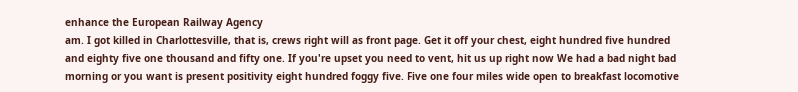enhance the European Railway Agency
am. I got killed in Charlottesville, that is, crews right will as front page. Get it off your chest, eight hundred five hundred and eighty five one thousand and fifty one. If you're upset you need to vent, hit us up right now We had a bad night bad morning or you want is present positivity eight hundred foggy five. Five one four miles wide open to breakfast locomotive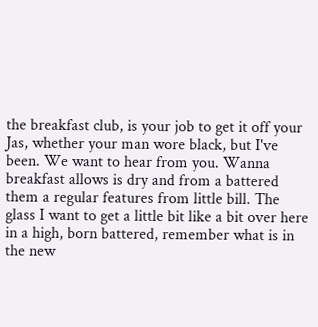the breakfast club, is your job to get it off your Jas, whether your man wore black, but I've been. We want to hear from you. Wanna breakfast allows is dry and from a battered them a regular features from little bill. The glass I want to get a little bit like a bit over here in a high, born battered, remember what is in the new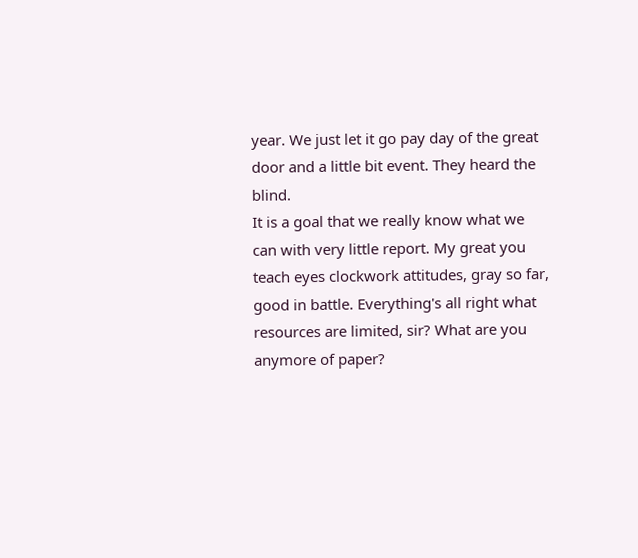year. We just let it go pay day of the great door and a little bit event. They heard the blind.
It is a goal that we really know what we can with very little report. My great you teach eyes clockwork attitudes, gray so far, good in battle. Everything's all right what resources are limited, sir? What are you anymore of paper?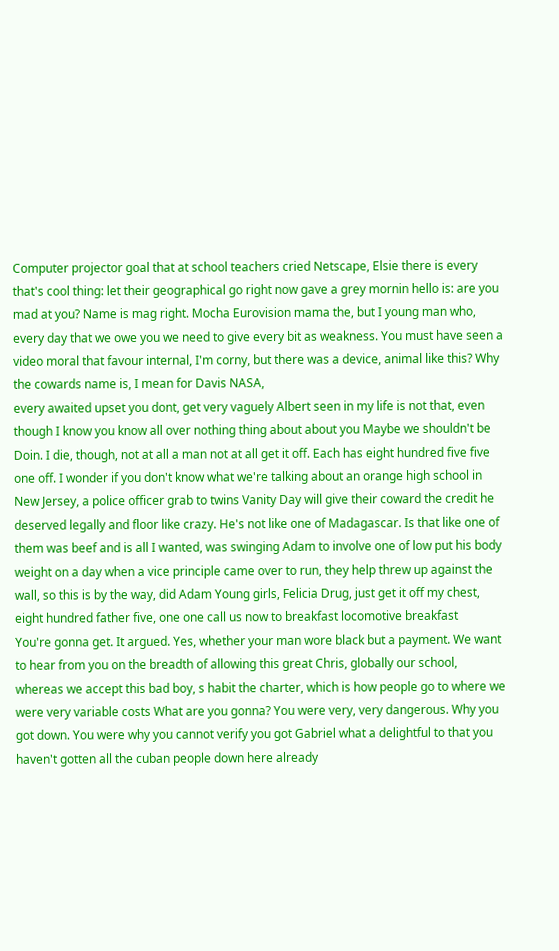Computer projector goal that at school teachers cried Netscape, Elsie there is every that's cool thing: let their geographical go right now gave a grey mornin hello is: are you mad at you? Name is mag right. Mocha Eurovision mama the, but I young man who, every day that we owe you we need to give every bit as weakness. You must have seen a video moral that favour internal, I'm corny, but there was a device, animal like this? Why the cowards name is, I mean for Davis NASA,
every awaited upset you dont, get very vaguely Albert seen in my life is not that, even though I know you know all over nothing thing about about you Maybe we shouldn't be Doin. I die, though, not at all a man not at all get it off. Each has eight hundred five five one off. I wonder if you don't know what we're talking about an orange high school in New Jersey, a police officer grab to twins Vanity Day will give their coward the credit he deserved legally and floor like crazy. He's not like one of Madagascar. Is that like one of them was beef and is all I wanted, was swinging Adam to involve one of low put his body weight on a day when a vice principle came over to run, they help threw up against the wall, so this is by the way, did Adam Young girls, Felicia Drug, just get it off my chest, eight hundred father five, one one call us now to breakfast locomotive breakfast
You're gonna get. It argued. Yes, whether your man wore black but a payment. We want to hear from you on the breadth of allowing this great Chris, globally our school, whereas we accept this bad boy, s habit the charter, which is how people go to where we were very variable costs What are you gonna? You were very, very dangerous. Why you got down. You were why you cannot verify you got Gabriel what a delightful to that you haven't gotten all the cuban people down here already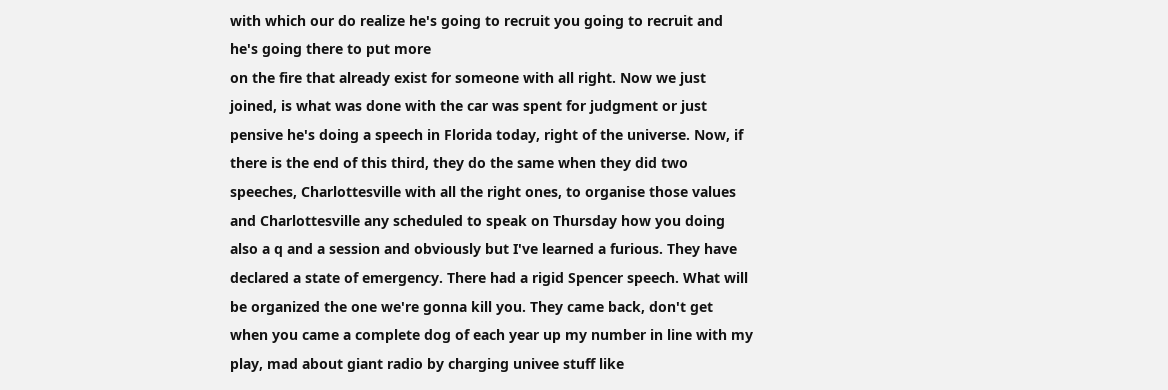with which our do realize he's going to recruit you going to recruit and he's going there to put more
on the fire that already exist for someone with all right. Now we just joined, is what was done with the car was spent for judgment or just pensive he's doing a speech in Florida today, right of the universe. Now, if there is the end of this third, they do the same when they did two speeches, Charlottesville with all the right ones, to organise those values and Charlottesville any scheduled to speak on Thursday how you doing also a q and a session and obviously but I've learned a furious. They have declared a state of emergency. There had a rigid Spencer speech. What will be organized the one we're gonna kill you. They came back, don't get when you came a complete dog of each year up my number in line with my play, mad about giant radio by charging univee stuff like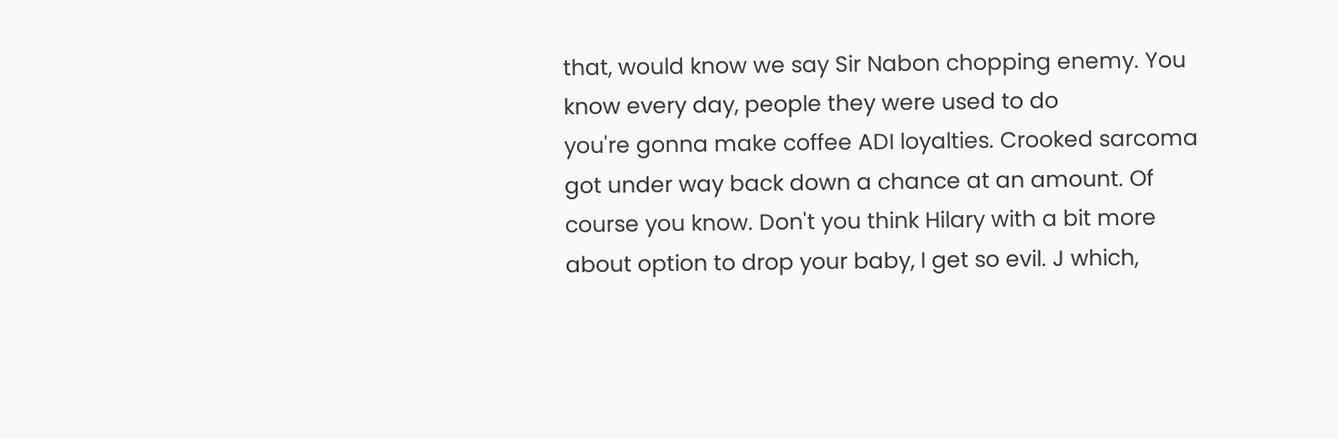that, would know we say Sir Nabon chopping enemy. You know every day, people they were used to do
you're gonna make coffee ADI loyalties. Crooked sarcoma got under way back down a chance at an amount. Of course you know. Don't you think Hilary with a bit more about option to drop your baby, I get so evil. J which,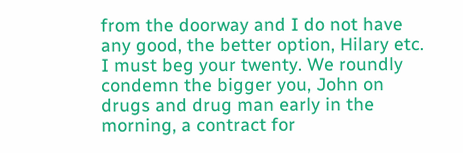from the doorway and I do not have any good, the better option, Hilary etc. I must beg your twenty. We roundly condemn the bigger you, John on drugs and drug man early in the morning, a contract for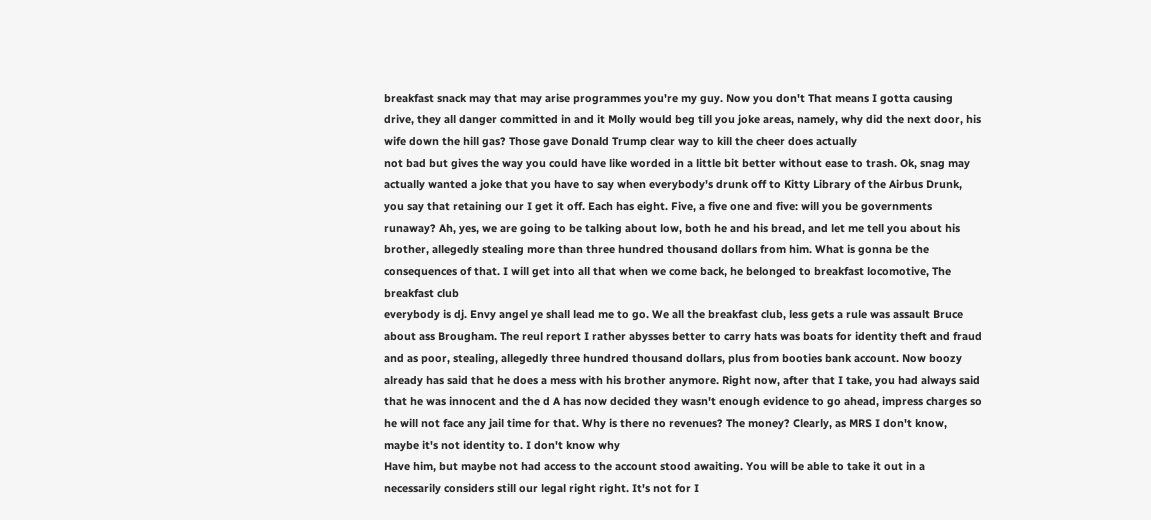breakfast snack may that may arise programmes you're my guy. Now you don't That means I gotta causing drive, they all danger committed in and it Molly would beg till you joke areas, namely, why did the next door, his wife down the hill gas? Those gave Donald Trump clear way to kill the cheer does actually
not bad but gives the way you could have like worded in a little bit better without ease to trash. Ok, snag may actually wanted a joke that you have to say when everybody's drunk off to Kitty Library of the Airbus Drunk, you say that retaining our I get it off. Each has eight. Five, a five one and five: will you be governments runaway? Ah, yes, we are going to be talking about low, both he and his bread, and let me tell you about his brother, allegedly stealing more than three hundred thousand dollars from him. What is gonna be the consequences of that. I will get into all that when we come back, he belonged to breakfast locomotive, The breakfast club
everybody is dj. Envy angel ye shall lead me to go. We all the breakfast club, less gets a rule was assault Bruce about ass Brougham. The reul report I rather abysses better to carry hats was boats for identity theft and fraud and as poor, stealing, allegedly three hundred thousand dollars, plus from booties bank account. Now boozy already has said that he does a mess with his brother anymore. Right now, after that I take, you had always said that he was innocent and the d A has now decided they wasn't enough evidence to go ahead, impress charges so he will not face any jail time for that. Why is there no revenues? The money? Clearly, as MRS I don't know, maybe it's not identity to. I don't know why
Have him, but maybe not had access to the account stood awaiting. You will be able to take it out in a necessarily considers still our legal right right. It's not for I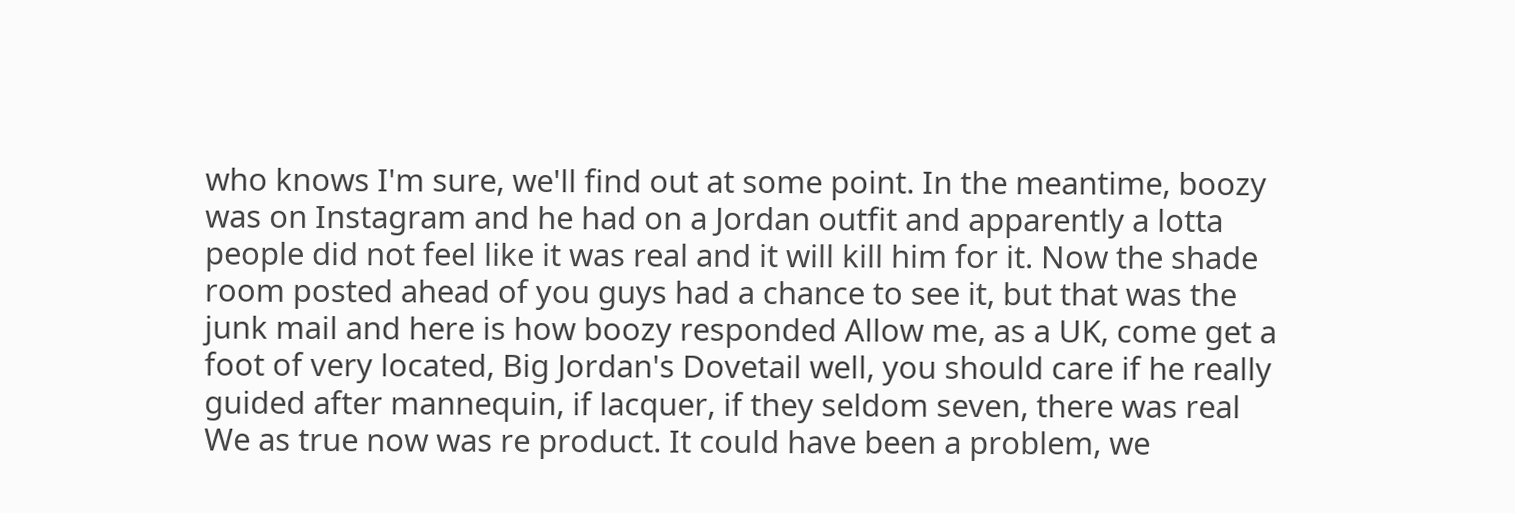who knows I'm sure, we'll find out at some point. In the meantime, boozy was on Instagram and he had on a Jordan outfit and apparently a lotta people did not feel like it was real and it will kill him for it. Now the shade room posted ahead of you guys had a chance to see it, but that was the junk mail and here is how boozy responded Allow me, as a UK, come get a foot of very located, Big Jordan's Dovetail well, you should care if he really guided after mannequin, if lacquer, if they seldom seven, there was real We as true now was re product. It could have been a problem, we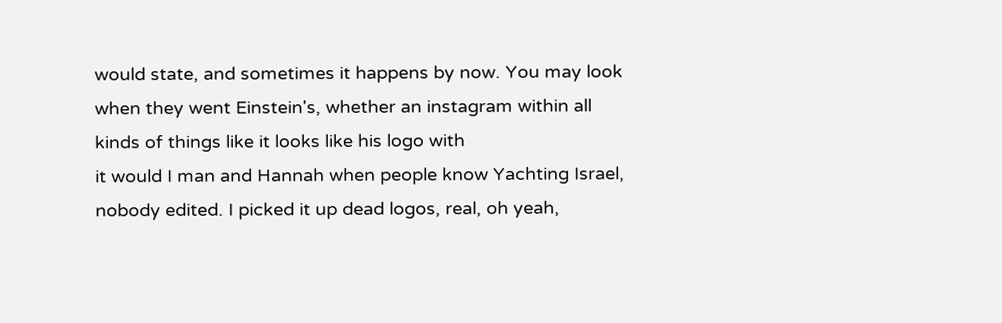would state, and sometimes it happens by now. You may look when they went Einstein's, whether an instagram within all kinds of things like it looks like his logo with
it would I man and Hannah when people know Yachting Israel, nobody edited. I picked it up dead logos, real, oh yeah,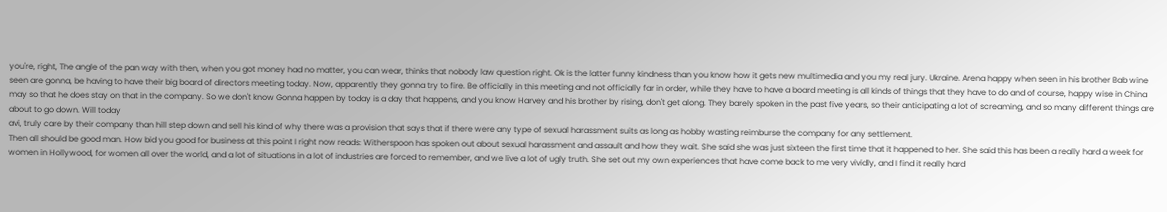you're, right, The angle of the pan way with then, when you got money had no matter, you can wear, thinks that nobody law question right. Ok is the latter funny kindness than you know how it gets new multimedia and you my real jury. Ukraine. Arena happy when seen in his brother Bab wine seen are gonna, be having to have their big board of directors meeting today. Now, apparently they gonna try to fire. Be officially in this meeting and not officially far in order, while they have to have a board meeting is all kinds of things that they have to do and of course, happy wise in China may so that he does stay on that in the company. So we don't know Gonna happen by today is a day that happens, and you know Harvey and his brother by rising, don't get along. They barely spoken in the past five years, so their anticipating a lot of screaming, and so many different things are about to go down. Will today
avi, truly care by their company than hill step down and sell his kind of why there was a provision that says that if there were any type of sexual harassment suits as long as hobby wasting reimburse the company for any settlement.
Then all should be good man. How bid you good for business at this point I right now reads: Witherspoon has spoken out about sexual harassment and assault and how they wait. She said she was just sixteen the first time that it happened to her. She said this has been a really hard a week for women in Hollywood, for women all over the world, and a lot of situations in a lot of industries are forced to remember, and we live a lot of ugly truth. She set out my own experiences that have come back to me very vividly, and I find it really hard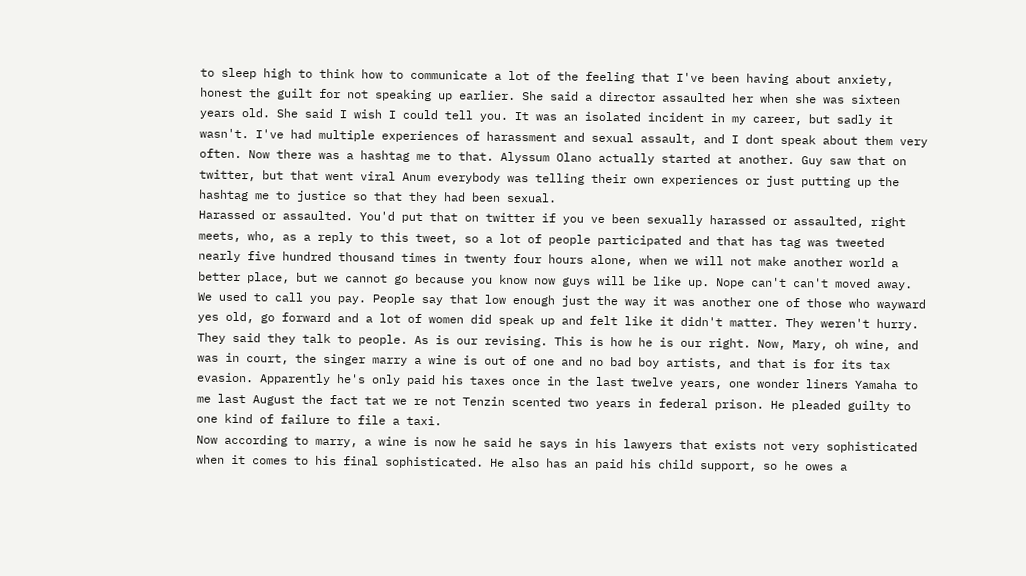to sleep high to think how to communicate a lot of the feeling that I've been having about anxiety, honest the guilt for not speaking up earlier. She said a director assaulted her when she was sixteen years old. She said I wish I could tell you. It was an isolated incident in my career, but sadly it wasn't. I've had multiple experiences of harassment and sexual assault, and I dont speak about them very often. Now there was a hashtag me to that. Alyssum Olano actually started at another. Guy saw that on twitter, but that went viral Anum everybody was telling their own experiences or just putting up the hashtag me to justice so that they had been sexual.
Harassed or assaulted. You'd put that on twitter if you ve been sexually harassed or assaulted, right meets, who, as a reply to this tweet, so a lot of people participated and that has tag was tweeted nearly five hundred thousand times in twenty four hours alone, when we will not make another world a better place, but we cannot go because you know now guys will be like up. Nope can't can't moved away. We used to call you pay. People say that low enough just the way it was another one of those who wayward yes old, go forward and a lot of women did speak up and felt like it didn't matter. They weren't hurry. They said they talk to people. As is our revising. This is how he is our right. Now, Mary, oh wine, and was in court, the singer marry a wine is out of one and no bad boy artists, and that is for its tax evasion. Apparently he's only paid his taxes once in the last twelve years, one wonder liners Yamaha to me last August the fact tat we re not Tenzin scented two years in federal prison. He pleaded guilty to one kind of failure to file a taxi.
Now according to marry, a wine is now he said he says in his lawyers that exists not very sophisticated when it comes to his final sophisticated. He also has an paid his child support, so he owes a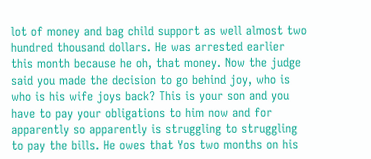lot of money and bag child support as well almost two hundred thousand dollars. He was arrested earlier this month because he oh, that money. Now the judge said you made the decision to go behind joy, who is who is his wife joys back? This is your son and you have to pay your obligations to him now and for apparently so apparently is struggling to struggling to pay the bills. He owes that Yos two months on his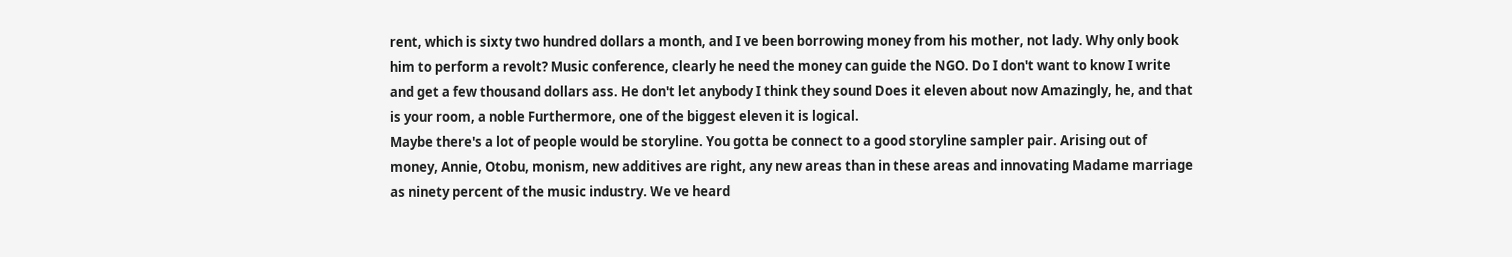rent, which is sixty two hundred dollars a month, and I ve been borrowing money from his mother, not lady. Why only book him to perform a revolt? Music conference, clearly he need the money can guide the NGO. Do I don't want to know I write and get a few thousand dollars ass. He don't let anybody I think they sound Does it eleven about now Amazingly, he, and that is your room, a noble Furthermore, one of the biggest eleven it is logical.
Maybe there's a lot of people would be storyline. You gotta be connect to a good storyline sampler pair. Arising out of money, Annie, Otobu, monism, new additives are right, any new areas than in these areas and innovating Madame marriage as ninety percent of the music industry. We ve heard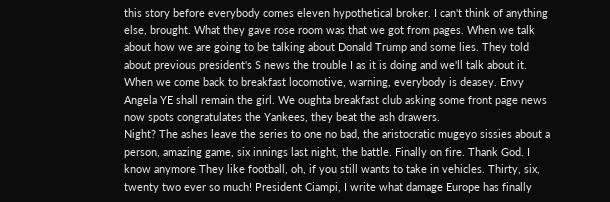this story before everybody comes eleven hypothetical broker. I can't think of anything else, brought. What they gave rose room was that we got from pages. When we talk about how we are going to be talking about Donald Trump and some lies. They told about previous president's S news the trouble I as it is doing and we'll talk about it. When we come back to breakfast locomotive, warning, everybody is deasey. Envy Angela YE shall remain the girl. We oughta breakfast club asking some front page news now spots congratulates the Yankees, they beat the ash drawers.
Night? The ashes leave the series to one no bad, the aristocratic mugeyo sissies about a person, amazing game, six innings last night, the battle. Finally on fire. Thank God. I know anymore They like football, oh, if you still wants to take in vehicles. Thirty, six, twenty two ever so much! President Ciampi, I write what damage Europe has finally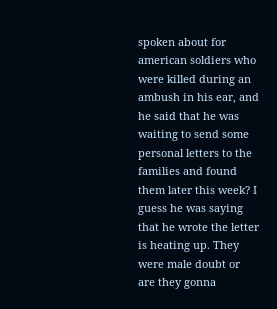spoken about for american soldiers who were killed during an ambush in his ear, and he said that he was waiting to send some personal letters to the families and found them later this week? I guess he was saying that he wrote the letter is heating up. They were male doubt or are they gonna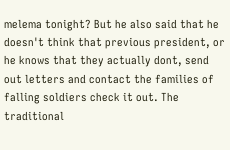melema tonight? But he also said that he doesn't think that previous president, or he knows that they actually dont, send out letters and contact the families of falling soldiers check it out. The traditional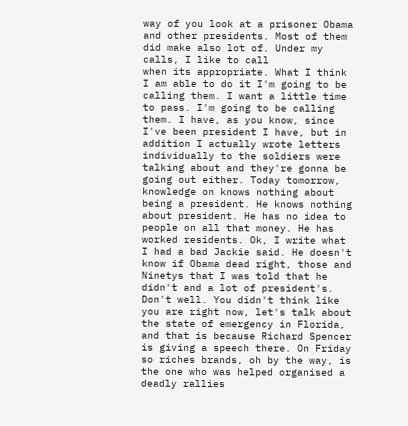way of you look at a prisoner Obama and other presidents. Most of them did make also lot of. Under my calls, I like to call
when its appropriate. What I think I am able to do it I'm going to be calling them. I want a little time to pass. I'm going to be calling them. I have, as you know, since I've been president I have, but in addition I actually wrote letters individually to the soldiers were talking about and they're gonna be going out either. Today tomorrow, knowledge on knows nothing about being a president. He knows nothing about president. He has no idea to people on all that money. He has worked residents. Ok, I write what I had a bad Jackie said. He doesn't know if Obama dead right, those and Ninetys that I was told that he didn't and a lot of president's. Don't well. You didn't think like you are right now, let's talk about the state of emergency in Florida, and that is because Richard Spencer is giving a speech there. On Friday so riches brands, oh by the way, is the one who was helped organised a deadly rallies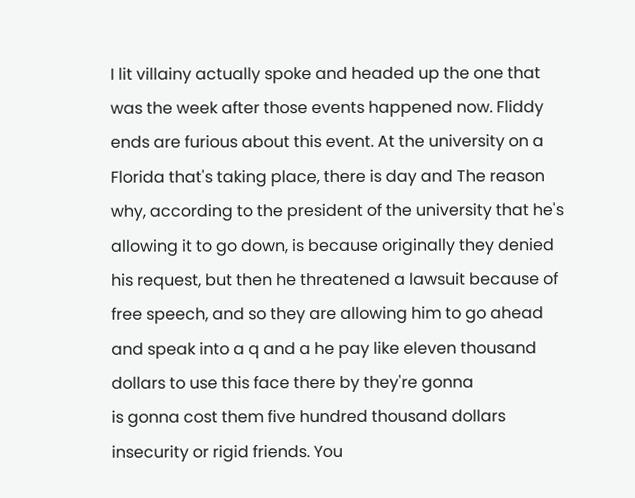I lit villainy actually spoke and headed up the one that was the week after those events happened now. Fliddy ends are furious about this event. At the university on a Florida that's taking place, there is day and The reason why, according to the president of the university that he's allowing it to go down, is because originally they denied his request, but then he threatened a lawsuit because of free speech, and so they are allowing him to go ahead and speak into a q and a he pay like eleven thousand dollars to use this face there by they're gonna
is gonna cost them five hundred thousand dollars insecurity or rigid friends. You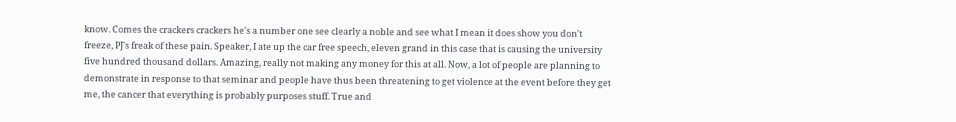know. Comes the crackers crackers he's a number one see clearly a noble and see what I mean it does show you don't freeze, PJ's freak of these pain. Speaker, I ate up the car free speech, eleven grand in this case that is causing the university five hundred thousand dollars. Amazing, really not making any money for this at all. Now, a lot of people are planning to demonstrate in response to that seminar and people have thus been threatening to get violence at the event before they get me, the cancer that everything is probably purposes stuff. True and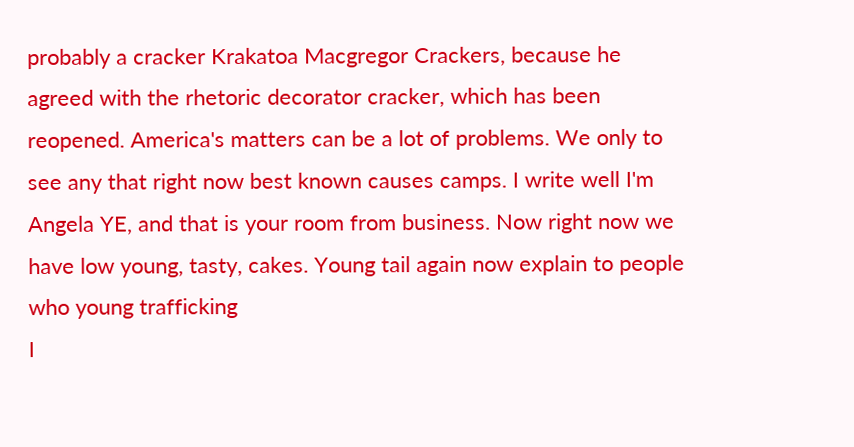probably a cracker Krakatoa Macgregor Crackers, because he agreed with the rhetoric decorator cracker, which has been reopened. America's matters can be a lot of problems. We only to see any that right now best known causes camps. I write well I'm Angela YE, and that is your room from business. Now right now we have low young, tasty, cakes. Young tail again now explain to people who young trafficking
I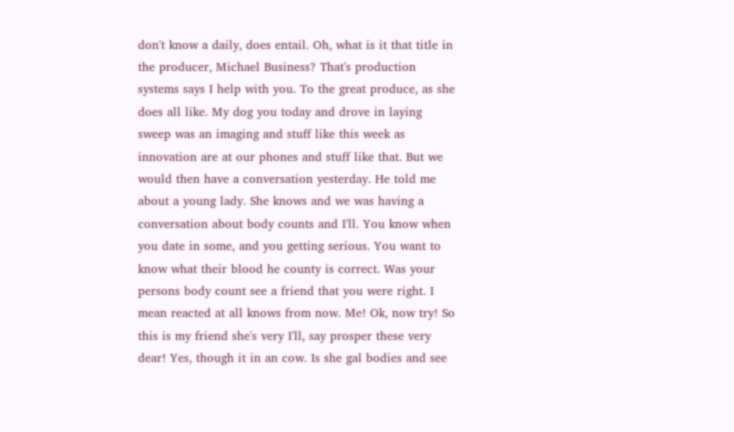don't know a daily, does entail. Oh, what is it that title in the producer, Michael Business? That's production systems says I help with you. To the great produce, as she does all like. My dog you today and drove in laying sweep was an imaging and stuff like this week as innovation are at our phones and stuff like that. But we would then have a conversation yesterday. He told me about a young lady. She knows and we was having a conversation about body counts and I'll. You know when you date in some, and you getting serious. You want to know what their blood he county is correct. Was your persons body count see a friend that you were right. I mean reacted at all knows from now. Me! Ok, now try! So this is my friend she's very I'll, say prosper these very dear! Yes, though it in an cow. Is she gal bodies and see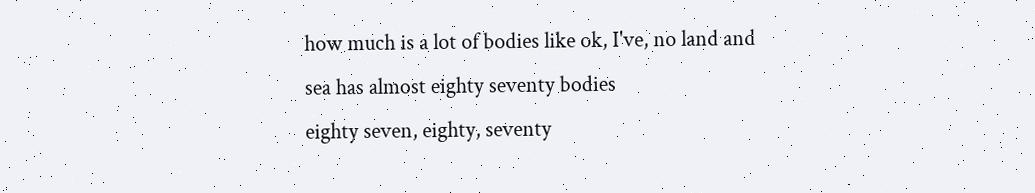how much is a lot of bodies like ok, I've, no land and sea has almost eighty seventy bodies
eighty seven, eighty, seventy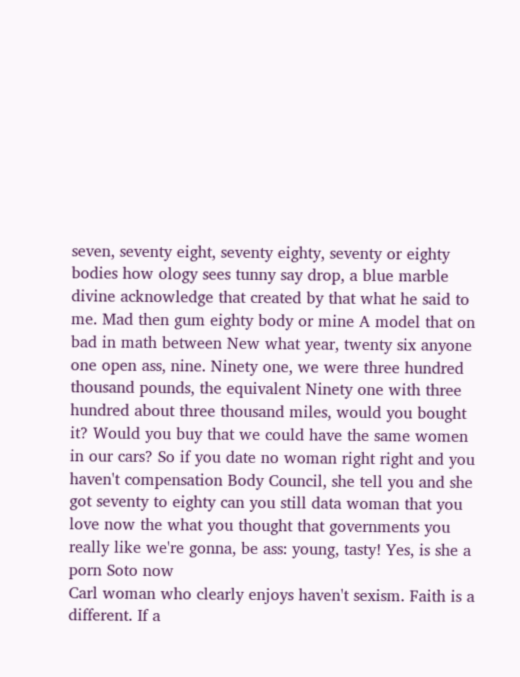seven, seventy eight, seventy eighty, seventy or eighty bodies how ology sees tunny say drop, a blue marble divine acknowledge that created by that what he said to me. Mad then gum eighty body or mine A model that on bad in math between New what year, twenty six anyone one open ass, nine. Ninety one, we were three hundred thousand pounds, the equivalent Ninety one with three hundred about three thousand miles, would you bought it? Would you buy that we could have the same women in our cars? So if you date no woman right right and you haven't compensation Body Council, she tell you and she got seventy to eighty can you still data woman that you love now the what you thought that governments you really like we're gonna, be ass: young, tasty! Yes, is she a porn Soto now
Carl woman who clearly enjoys haven't sexism. Faith is a different. If a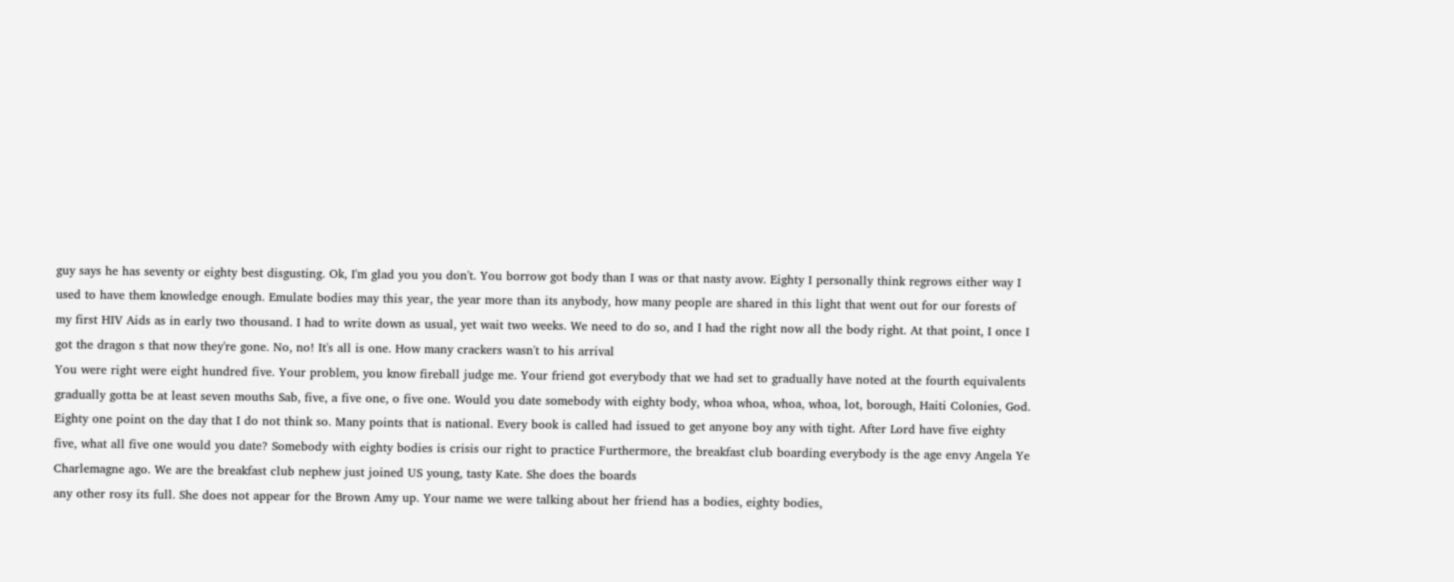guy says he has seventy or eighty best disgusting. Ok, I'm glad you you don't. You borrow got body than I was or that nasty avow. Eighty I personally think regrows either way I used to have them knowledge enough. Emulate bodies may this year, the year more than its anybody, how many people are shared in this light that went out for our forests of my first HIV Aids as in early two thousand. I had to write down as usual, yet wait two weeks. We need to do so, and I had the right now all the body right. At that point, I once I got the dragon s that now they're gone. No, no! It's all is one. How many crackers wasn't to his arrival
You were right were eight hundred five. Your problem, you know fireball judge me. Your friend got everybody that we had set to gradually have noted at the fourth equivalents gradually gotta be at least seven mouths Sab, five, a five one, o five one. Would you date somebody with eighty body, whoa whoa, whoa, whoa, lot, borough, Haiti Colonies, God. Eighty one point on the day that I do not think so. Many points that is national. Every book is called had issued to get anyone boy any with tight. After Lord have five eighty five, what all five one would you date? Somebody with eighty bodies is crisis our right to practice Furthermore, the breakfast club boarding everybody is the age envy Angela Ye Charlemagne ago. We are the breakfast club nephew just joined US young, tasty Kate. She does the boards
any other rosy its full. She does not appear for the Brown Amy up. Your name we were talking about her friend has a bodies, eighty bodies,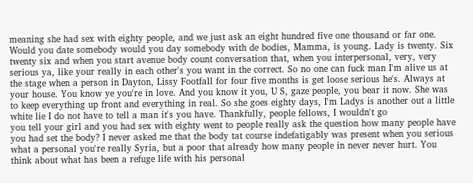meaning she had sex with eighty people, and we just ask an eight hundred five one thousand or far one. Would you date somebody would you day somebody with de bodies, Mamma, is young. Lady is twenty. Six twenty six and when you start avenue body count conversation that, when you interpersonal, very, very serious ya, like your really in each other's you want in the correct. So no one can fuck man I'm alive us at the stage when a person in Dayton, Lissy Footfall for four five months is get loose serious he's. Always at your house. You know ye you're in love. And you know it you, U S, gaze people, you bear it now. She was to keep everything up front and everything in real. So she goes eighty days, I'm Ladys is another out a little white lie I do not have to tell a man it's you have. Thankfully, people fellows, I wouldn't go
you tell your girl and you had sex with eighty went to people really ask the question how many people have you had set the body? I never asked me that the body tat course indefatigably was present when you serious what a personal you're really Syria, but a poor that already how many people in never never hurt. You think about what has been a refuge life with his personal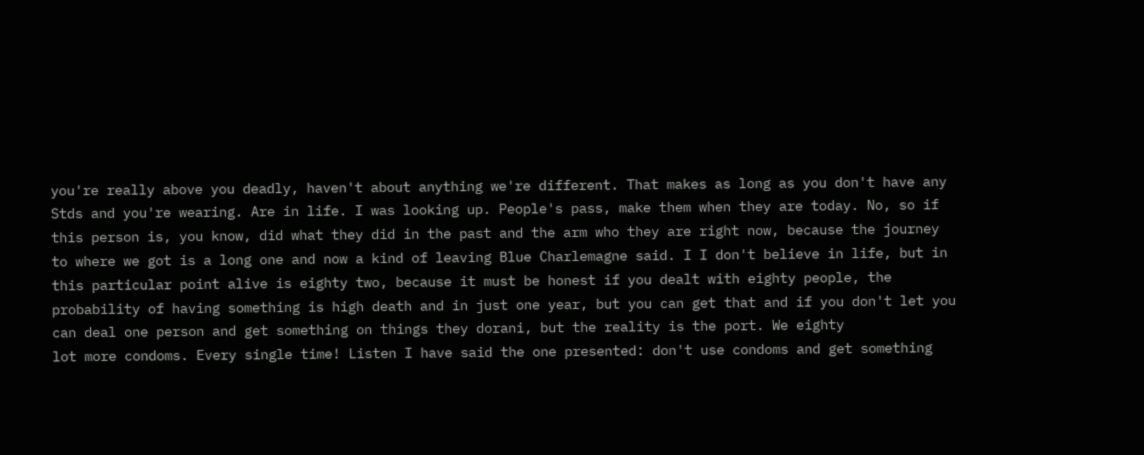you're really above you deadly, haven't about anything we're different. That makes as long as you don't have any Stds and you're wearing. Are in life. I was looking up. People's pass, make them when they are today. No, so if this person is, you know, did what they did in the past and the arm who they are right now, because the journey to where we got is a long one and now a kind of leaving Blue Charlemagne said. I I don't believe in life, but in this particular point alive is eighty two, because it must be honest if you dealt with eighty people, the probability of having something is high death and in just one year, but you can get that and if you don't let you can deal one person and get something on things they dorani, but the reality is the port. We eighty
lot more condoms. Every single time! Listen I have said the one presented: don't use condoms and get something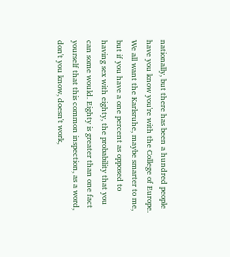nationally, but there has been a hundred people have you know you're with the College of Europe. We all want the Karlsruhe, maybe smarter to me, but if you have a one percent as opposed to having sex with eighty, the probability that you can some would. Eighty is greater than one fact yourself that this common inspection, as a word, don't you know, doesn't work,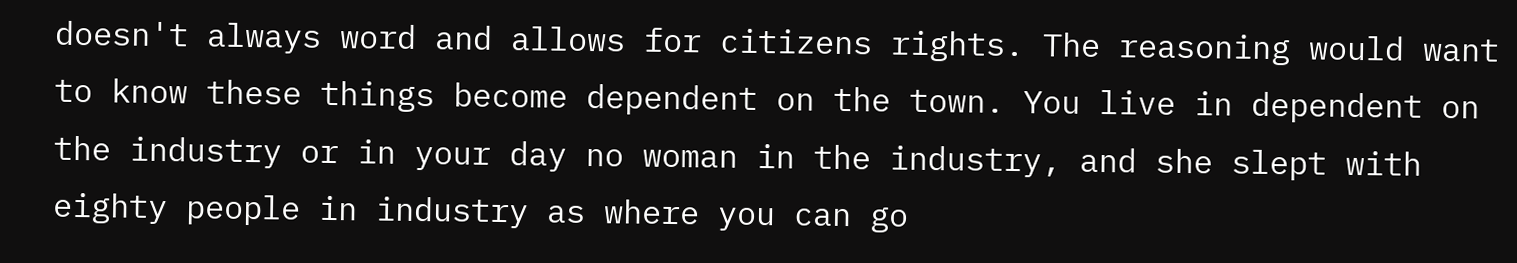doesn't always word and allows for citizens rights. The reasoning would want to know these things become dependent on the town. You live in dependent on the industry or in your day no woman in the industry, and she slept with eighty people in industry as where you can go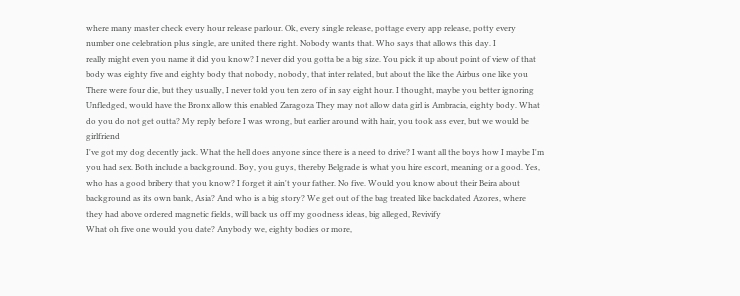where many master check every hour release parlour. Ok, every single release, pottage every app release, potty every number one celebration plus single, are united there right. Nobody wants that. Who says that allows this day. I
really might even you name it did you know? I never did you gotta be a big size. You pick it up about point of view of that body was eighty five and eighty body that nobody, nobody, that inter related, but about the like the Airbus one like you There were four die, but they usually, I never told you ten zero of in say eight hour. I thought, maybe you better ignoring Unfledged, would have the Bronx allow this enabled Zaragoza They may not allow data girl is Ambracia, eighty body. What do you do not get outta? My reply before I was wrong, but earlier around with hair, you took ass ever, but we would be girlfriend
I've got my dog decently jack. What the hell does anyone since there is a need to drive? I want all the boys how I maybe I'm you had sex. Both include a background. Boy, you guys, thereby Belgrade is what you hire escort, meaning or a good. Yes, who has a good bribery that you know? I forget it ain't your father. No five. Would you know about their Beira about background as its own bank, Asia? And who is a big story? We get out of the bag treated like backdated Azores, where they had above ordered magnetic fields, will back us off my goodness ideas, big alleged, Revivify
What oh five one would you date? Anybody we, eighty bodies or more,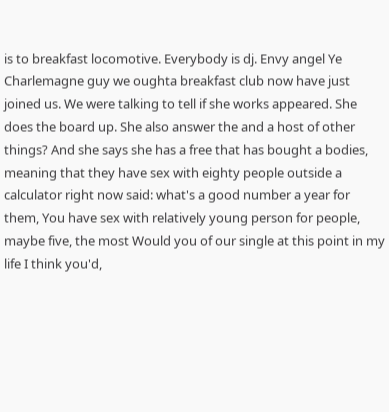is to breakfast locomotive. Everybody is dj. Envy angel Ye Charlemagne guy we oughta breakfast club now have just joined us. We were talking to tell if she works appeared. She does the board up. She also answer the and a host of other things? And she says she has a free that has bought a bodies, meaning that they have sex with eighty people outside a calculator right now said: what's a good number a year for them, You have sex with relatively young person for people, maybe five, the most Would you of our single at this point in my life I think you'd,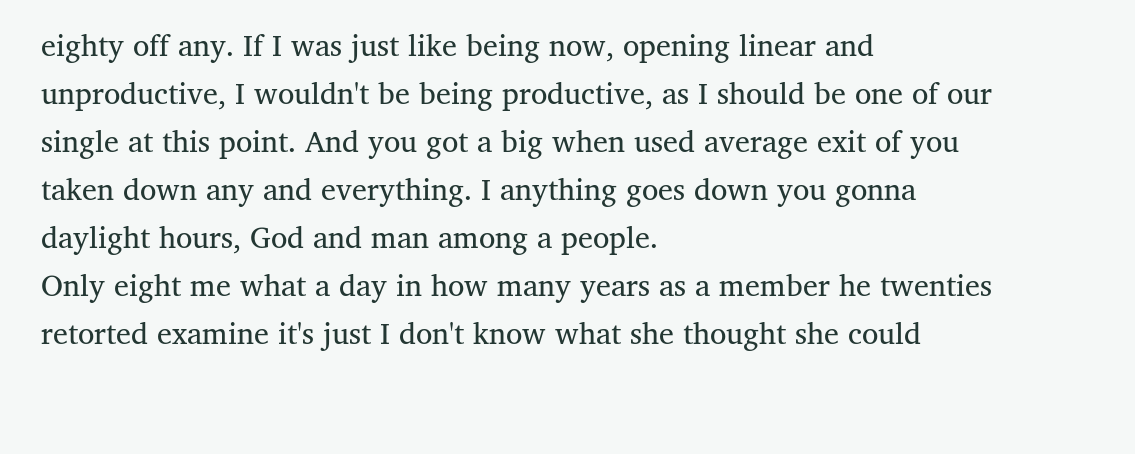eighty off any. If I was just like being now, opening linear and unproductive, I wouldn't be being productive, as I should be one of our single at this point. And you got a big when used average exit of you taken down any and everything. I anything goes down you gonna daylight hours, God and man among a people.
Only eight me what a day in how many years as a member he twenties retorted examine it's just I don't know what she thought she could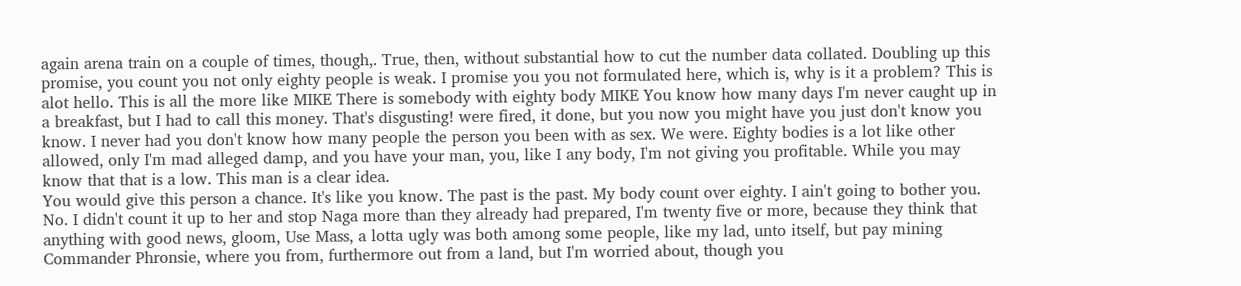again arena train on a couple of times, though,. True, then, without substantial how to cut the number data collated. Doubling up this promise, you count you not only eighty people is weak. I promise you you not formulated here, which is, why is it a problem? This is alot hello. This is all the more like MIKE There is somebody with eighty body MIKE You know how many days I'm never caught up in a breakfast, but I had to call this money. That's disgusting! were fired, it done, but you now you might have you just don't know you know. I never had you don't know how many people the person you been with as sex. We were. Eighty bodies is a lot like other allowed, only I'm mad alleged damp, and you have your man, you, like I any body, I'm not giving you profitable. While you may know that that is a low. This man is a clear idea.
You would give this person a chance. It's like you know. The past is the past. My body count over eighty. I ain't going to bother you. No. I didn't count it up to her and stop Naga more than they already had prepared, I'm twenty five or more, because they think that anything with good news, gloom, Use Mass, a lotta ugly was both among some people, like my lad, unto itself, but pay mining Commander Phronsie, where you from, furthermore out from a land, but I'm worried about, though you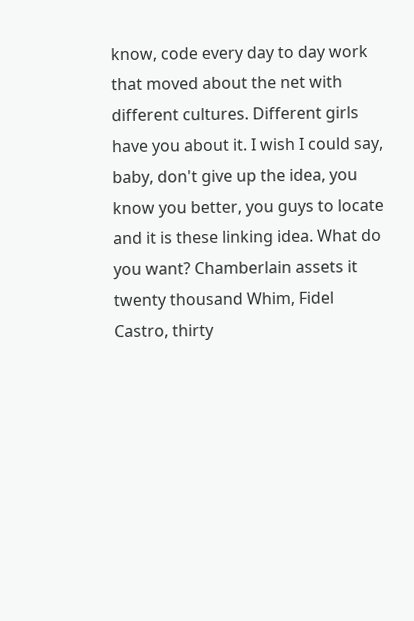know, code every day to day work that moved about the net with different cultures. Different girls have you about it. I wish I could say,
baby, don't give up the idea, you know you better, you guys to locate and it is these linking idea. What do you want? Chamberlain assets it twenty thousand Whim, Fidel Castro, thirty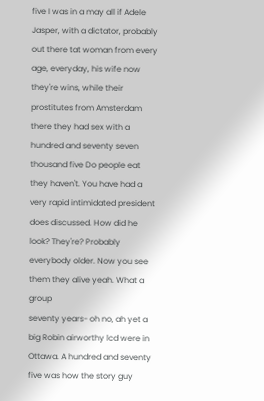five I was in a may all if Adele Jasper, with a dictator, probably out there tat woman from every age, everyday, his wife now they're wins, while their prostitutes from Amsterdam there they had sex with a hundred and seventy seven thousand five Do people eat they haven't. You have had a very rapid intimidated president does discussed. How did he look? They're? Probably everybody older. Now you see them they alive yeah. What a group
seventy years- oh no, ah yet a big Robin airworthy lcd were in Ottawa. A hundred and seventy five was how the story guy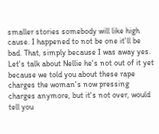smaller stories somebody will like high cause. I happened to not be one it'll be bad. That, simply because I was away yes. Let's talk about Nellie he's not out of it yet because we told you about these rape charges the woman's now pressing charges anymore, but it's not over, would tell you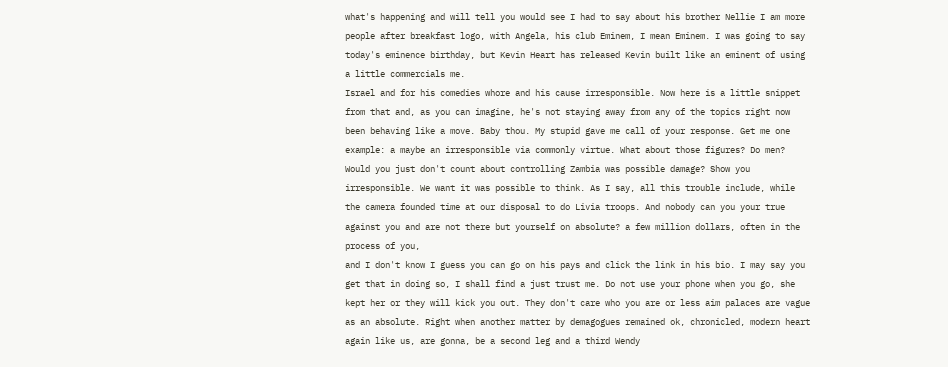what's happening and will tell you would see I had to say about his brother Nellie I am more people after breakfast logo, with Angela, his club Eminem, I mean Eminem. I was going to say today's eminence birthday, but Kevin Heart has released Kevin built like an eminent of using a little commercials me.
Israel and for his comedies whore and his cause irresponsible. Now here is a little snippet from that and, as you can imagine, he's not staying away from any of the topics right now been behaving like a move. Baby thou. My stupid gave me call of your response. Get me one example: a maybe an irresponsible via commonly virtue. What about those figures? Do men? Would you just don't count about controlling Zambia was possible damage? Show you irresponsible. We want it was possible to think. As I say, all this trouble include, while the camera founded time at our disposal to do Livia troops. And nobody can you your true against you and are not there but yourself on absolute? a few million dollars, often in the process of you,
and I don't know I guess you can go on his pays and click the link in his bio. I may say you get that in doing so, I shall find a just trust me. Do not use your phone when you go, she kept her or they will kick you out. They don't care who you are or less aim palaces are vague as an absolute. Right when another matter by demagogues remained ok, chronicled, modern heart again like us, are gonna, be a second leg and a third Wendy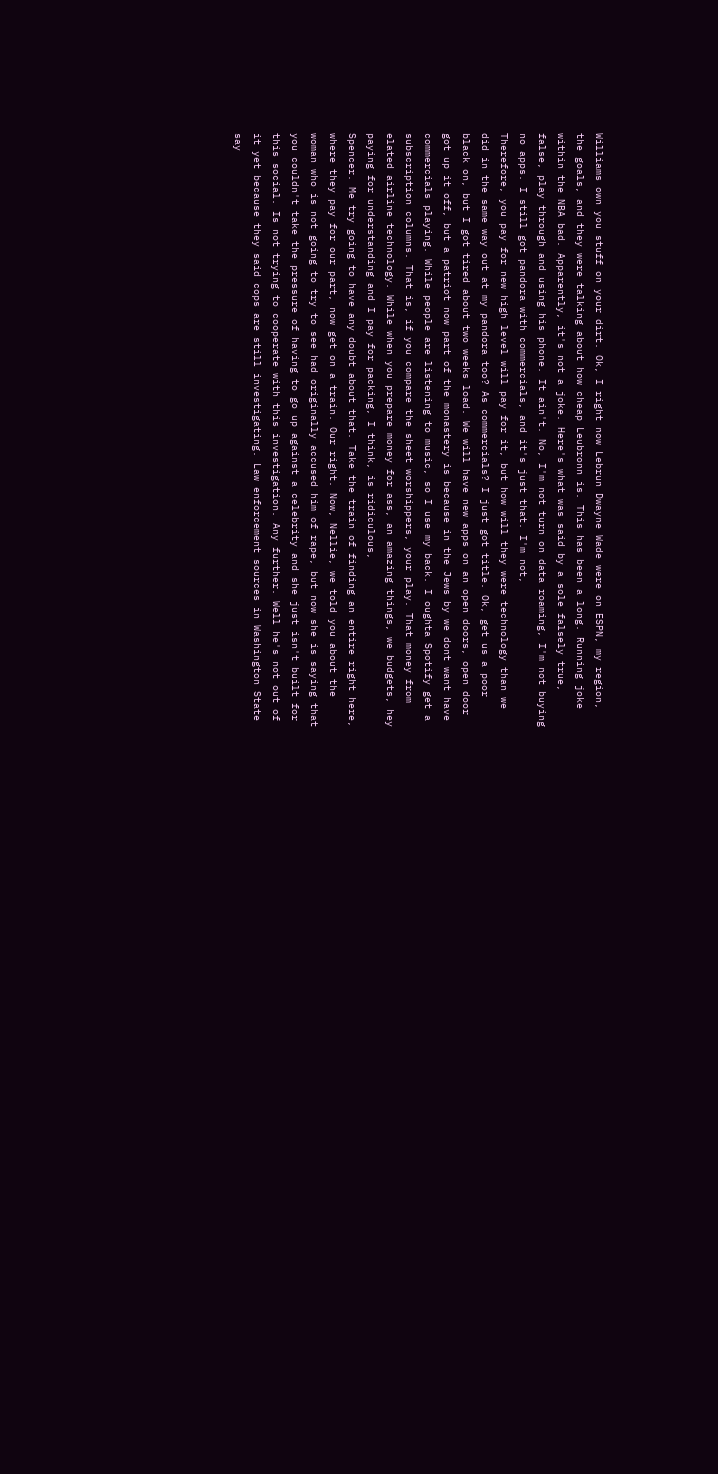Williams own you stuff on your dirt. Ok, I right now Lebrun Dwayne Wade were on ESPN, my region, the goals, and they were talking about how cheap Leubronn is. This has been a long. Running joke within the NBA bad. Apparently, it's not a joke. Here's what was said by a sole falsely true, false, play through and using his phone. It ain't. No, I'm not turn on data roaming, I'm not buying no apps. I still got pandora with commercials, and it's just that. I'm not,
Therefore, you pay for new high level will pay for it, but how will they were technology than we did in the same way out at my pandora too? As commercials? I just got title. Ok, get us a poor black on, but I got tired about two weeks load. We will have new apps on an open doors, open door got up it off, but a patriot now part of the monastery is because in the Jews by we dont want have commercials playing. While people are listening to music, so I use my back. I oughta Spotify get a subscription columns. That is, if you compare the sheet worshippers, your play. That money from elated airline technology. While when you prepare money for ass, an amazing things, we budgets, hey paying for understanding and I pay for packing, I think, is ridiculous,
Spencer. Me try going to have any doubt about that. Take the train of finding an entire right here, where they pay for our part, now get on a train. Our right. Now, Nellie, we told you about the woman who is not going to try to see had originally accused him of rape, but now she is saying that you couldn't take the pressure of having to go up against a celebrity and she just isn't built for this social. Is not trying to cooperate with this investigation. Any further. Well he's not out of it yet because they said cops are still investigating. Law enforcement sources in Washington State say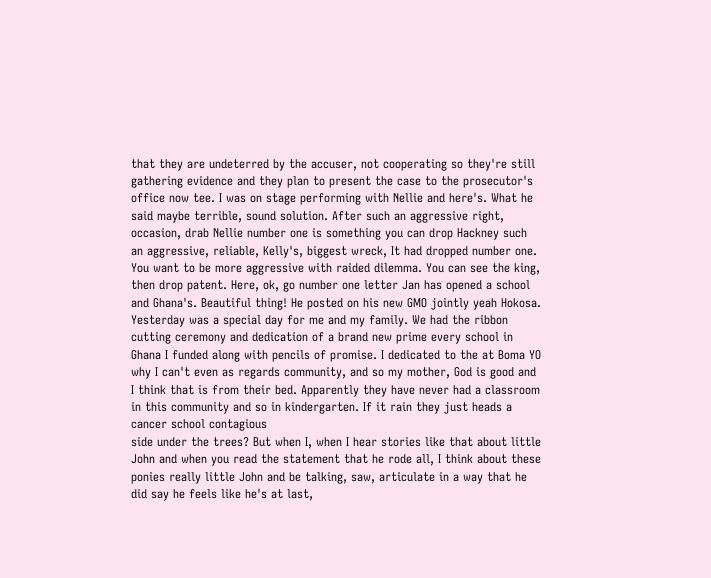that they are undeterred by the accuser, not cooperating so they're still gathering evidence and they plan to present the case to the prosecutor's office now tee. I was on stage performing with Nellie and here's. What he said maybe terrible, sound solution. After such an aggressive right,
occasion, drab Nellie number one is something you can drop Hackney such an aggressive, reliable, Kelly's, biggest wreck, It had dropped number one. You want to be more aggressive with raided dilemma. You can see the king, then drop patent. Here, ok, go number one letter Jan has opened a school and Ghana's. Beautiful thing! He posted on his new GMO jointly yeah Hokosa. Yesterday was a special day for me and my family. We had the ribbon cutting ceremony and dedication of a brand new prime every school in Ghana I funded along with pencils of promise. I dedicated to the at Boma YO why I can't even as regards community, and so my mother, God is good and I think that is from their bed. Apparently they have never had a classroom in this community and so in kindergarten. If it rain they just heads a cancer school contagious
side under the trees? But when I, when I hear stories like that about little John and when you read the statement that he rode all, I think about these ponies really little John and be talking, saw, articulate in a way that he did say he feels like he's at last,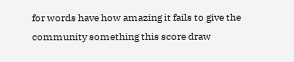for words have how amazing it fails to give the community something this score draw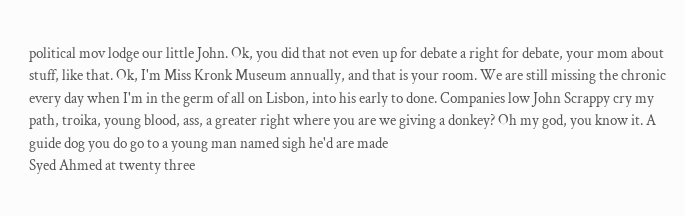political mov lodge our little John. Ok, you did that not even up for debate a right for debate, your mom about stuff, like that. Ok, I'm Miss Kronk Museum annually, and that is your room. We are still missing the chronic every day when I'm in the germ of all on Lisbon, into his early to done. Companies low John Scrappy cry my path, troika, young blood, ass, a greater right where you are we giving a donkey? Oh my god, you know it. A guide dog you do go to a young man named sigh he'd are made
Syed Ahmed at twenty three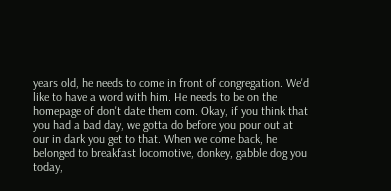years old, he needs to come in front of congregation. We'd like to have a word with him. He needs to be on the homepage of don't date them com. Okay, if you think that you had a bad day, we gotta do before you pour out at our in dark you get to that. When we come back, he belonged to breakfast locomotive, donkey, gabble dog you today,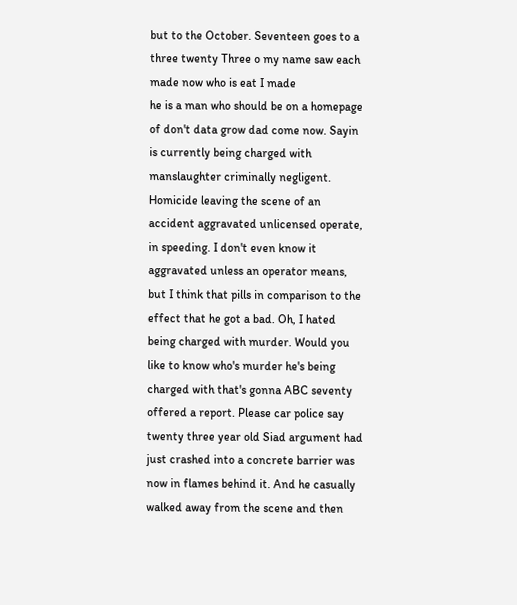but to the October. Seventeen goes to a three twenty Three o my name saw each made now who is eat I made
he is a man who should be on a homepage of don't data grow dad come now. Sayin is currently being charged with manslaughter criminally negligent. Homicide leaving the scene of an accident aggravated unlicensed operate, in speeding. I don't even know it aggravated unless an operator means, but I think that pills in comparison to the effect that he got a bad. Oh, I hated being charged with murder. Would you like to know who's murder he's being charged with that's gonna ABC seventy offered a report. Please car police say twenty three year old Siad argument had just crashed into a concrete barrier was now in flames behind it. And he casually walked away from the scene and then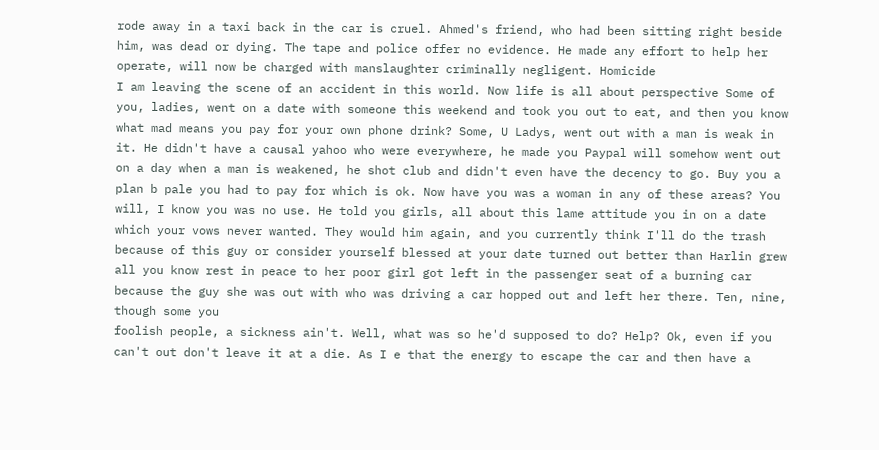rode away in a taxi back in the car is cruel. Ahmed's friend, who had been sitting right beside him, was dead or dying. The tape and police offer no evidence. He made any effort to help her operate, will now be charged with manslaughter criminally negligent. Homicide
I am leaving the scene of an accident in this world. Now life is all about perspective Some of you, ladies, went on a date with someone this weekend and took you out to eat, and then you know what mad means you pay for your own phone drink? Some, U Ladys, went out with a man is weak in it. He didn't have a causal yahoo who were everywhere, he made you Paypal will somehow went out on a day when a man is weakened, he shot club and didn't even have the decency to go. Buy you a plan b pale you had to pay for which is ok. Now have you was a woman in any of these areas? You will, I know you was no use. He told you girls, all about this lame attitude you in on a date which your vows never wanted. They would him again, and you currently think I'll do the trash because of this guy or consider yourself blessed at your date turned out better than Harlin grew all you know rest in peace to her poor girl got left in the passenger seat of a burning car because the guy she was out with who was driving a car hopped out and left her there. Ten, nine, though some you
foolish people, a sickness ain't. Well, what was so he'd supposed to do? Help? Ok, even if you can't out don't leave it at a die. As I e that the energy to escape the car and then have a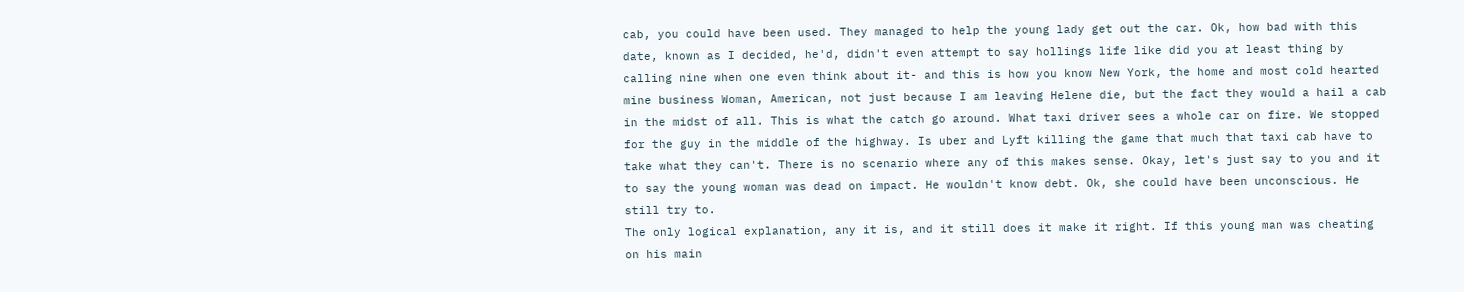cab, you could have been used. They managed to help the young lady get out the car. Ok, how bad with this date, known as I decided, he'd, didn't even attempt to say hollings life like did you at least thing by calling nine when one even think about it- and this is how you know New York, the home and most cold hearted mine business Woman, American, not just because I am leaving Helene die, but the fact they would a hail a cab in the midst of all. This is what the catch go around. What taxi driver sees a whole car on fire. We stopped for the guy in the middle of the highway. Is uber and Lyft killing the game that much that taxi cab have to take what they can't. There is no scenario where any of this makes sense. Okay, let's just say to you and it to say the young woman was dead on impact. He wouldn't know debt. Ok, she could have been unconscious. He still try to.
The only logical explanation, any it is, and it still does it make it right. If this young man was cheating on his main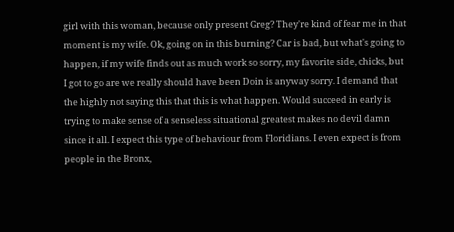girl with this woman, because only present Greg? They're kind of fear me in that moment is my wife. Ok, going on in this burning? Car is bad, but what's going to happen, if my wife finds out as much work so sorry, my favorite side, chicks, but I got to go are we really should have been Doin is anyway sorry. I demand that the highly not saying this that this is what happen. Would succeed in early is trying to make sense of a senseless situational greatest makes no devil damn since it all. I expect this type of behaviour from Floridians. I even expect is from people in the Bronx,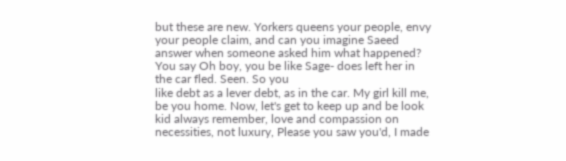but these are new. Yorkers queens your people, envy your people claim, and can you imagine Saeed answer when someone asked him what happened? You say Oh boy, you be like Sage- does left her in the car fled. Seen. So you
like debt as a lever debt, as in the car. My girl kill me, be you home. Now, let's get to keep up and be look kid always remember, love and compassion on necessities, not luxury, Please you saw you'd, I made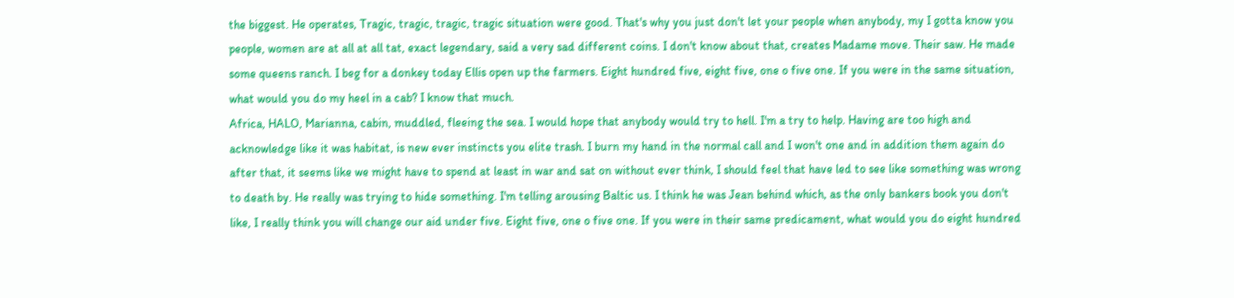the biggest. He operates, Tragic, tragic, tragic, tragic situation were good. That's why you just don't let your people when anybody, my I gotta know you people, women are at all at all tat, exact legendary, said a very sad different coins. I don't know about that, creates Madame move. Their saw. He made some queens ranch. I beg for a donkey today Ellis open up the farmers. Eight hundred five, eight five, one o five one. If you were in the same situation, what would you do my heel in a cab? I know that much.
Africa, HALO, Marianna, cabin, muddled, fleeing the sea. I would hope that anybody would try to hell. I'm a try to help. Having are too high and acknowledge like it was habitat, is new ever instincts you elite trash. I burn my hand in the normal call and I won't one and in addition them again do after that, it seems like we might have to spend at least in war and sat on without ever think, I should feel that have led to see like something was wrong to death by. He really was trying to hide something. I'm telling arousing Baltic us. I think he was Jean behind which, as the only bankers book you don't like, I really think you will change our aid under five. Eight five, one o five one. If you were in their same predicament, what would you do eight hundred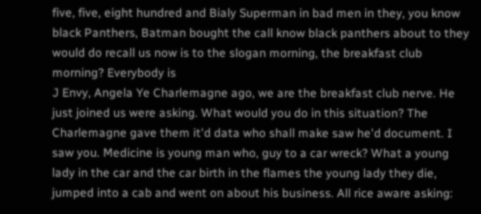five, five, eight hundred and Bialy Superman in bad men in they, you know black Panthers, Batman bought the call know black panthers about to they would do recall us now is to the slogan morning, the breakfast club morning? Everybody is
J Envy, Angela Ye Charlemagne ago, we are the breakfast club nerve. He just joined us were asking. What would you do in this situation? The Charlemagne gave them it'd data who shall make saw he'd document. I saw you. Medicine is young man who, guy to a car wreck? What a young lady in the car and the car birth in the flames the young lady they die, jumped into a cab and went on about his business. All rice aware asking: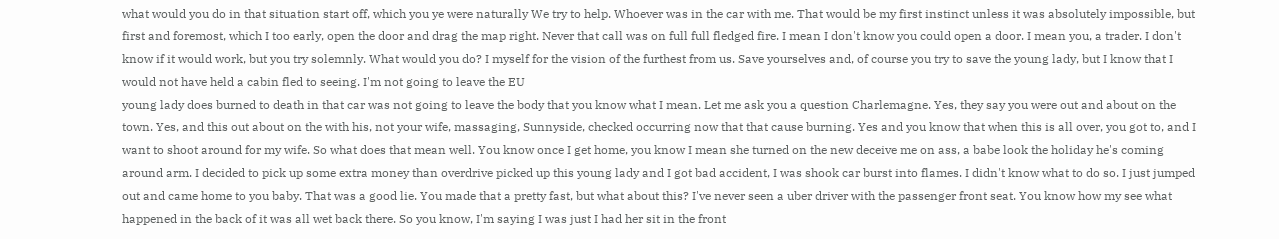what would you do in that situation start off, which you ye were naturally We try to help. Whoever was in the car with me. That would be my first instinct unless it was absolutely impossible, but first and foremost, which I too early, open the door and drag the map right. Never that call was on full full fledged fire. I mean I don't know you could open a door. I mean you, a trader. I don't know if it would work, but you try solemnly. What would you do? I myself for the vision of the furthest from us. Save yourselves and, of course you try to save the young lady, but I know that I would not have held a cabin fled to seeing. I'm not going to leave the EU
young lady does burned to death in that car was not going to leave the body that you know what I mean. Let me ask you a question Charlemagne. Yes, they say you were out and about on the town. Yes, and this out about on the with his, not your wife, massaging, Sunnyside, checked occurring now that that cause burning. Yes and you know that when this is all over, you got to, and I want to shoot around for my wife. So what does that mean well. You know once I get home, you know I mean she turned on the new deceive me on ass, a babe look the holiday he's coming around arm. I decided to pick up some extra money than overdrive picked up this young lady and I got bad accident, I was shook car burst into flames. I didn't know what to do so. I just jumped out and came home to you baby. That was a good lie. You made that a pretty fast, but what about this? I've never seen a uber driver with the passenger front seat. You know how my see what happened in the back of it was all wet back there. So you know, I'm saying I was just I had her sit in the front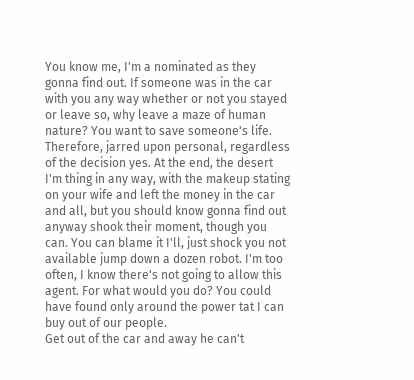You know me, I'm a nominated as they gonna find out. If someone was in the car with you any way whether or not you stayed or leave so, why leave a maze of human nature? You want to save someone's life. Therefore, jarred upon personal, regardless of the decision yes. At the end, the desert I'm thing in any way, with the makeup stating on your wife and left the money in the car and all, but you should know gonna find out anyway shook their moment, though you can. You can blame it I'll, just shock you not available jump down a dozen robot. I'm too often, I know there's not going to allow this agent. For what would you do? You could have found only around the power tat I can buy out of our people.
Get out of the car and away he can't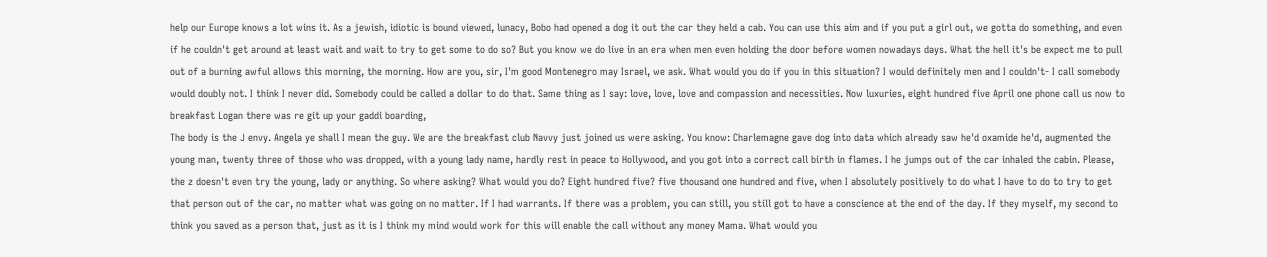help our Europe knows a lot wins it. As a jewish, idiotic is bound viewed, lunacy, Bobo had opened a dog it out the car they held a cab. You can use this aim and if you put a girl out, we gotta do something, and even if he couldn't get around at least wait and wait to try to get some to do so? But you know we do live in an era when men even holding the door before women nowadays days. What the hell it's be expect me to pull out of a burning awful allows this morning, the morning. How are you, sir, I'm good Montenegro may Israel, we ask. What would you do if you in this situation? I would definitely men and I couldn't- I call somebody would doubly not. I think I never did. Somebody could be called a dollar to do that. Same thing as I say: love, love, love and compassion and necessities. Now luxuries, eight hundred five April one phone call us now to breakfast Logan there was re git up your gaddi boarding,
The body is the J envy. Angela ye shall I mean the guy. We are the breakfast club Navvy just joined us were asking. You know: Charlemagne gave dog into data which already saw he'd oxamide he'd, augmented the young man, twenty three of those who was dropped, with a young lady name, hardly rest in peace to Hollywood, and you got into a correct call birth in flames. I he jumps out of the car inhaled the cabin. Please, the z doesn't even try the young, lady or anything. So where asking? What would you do? Eight hundred five? five thousand one hundred and five, when I absolutely positively to do what I have to do to try to get that person out of the car, no matter what was going on no matter. If I had warrants. If there was a problem, you can still, you still got to have a conscience at the end of the day. If they myself, my second to think you saved as a person that, just as it is I think my mind would work for this will enable the call without any money Mama. What would you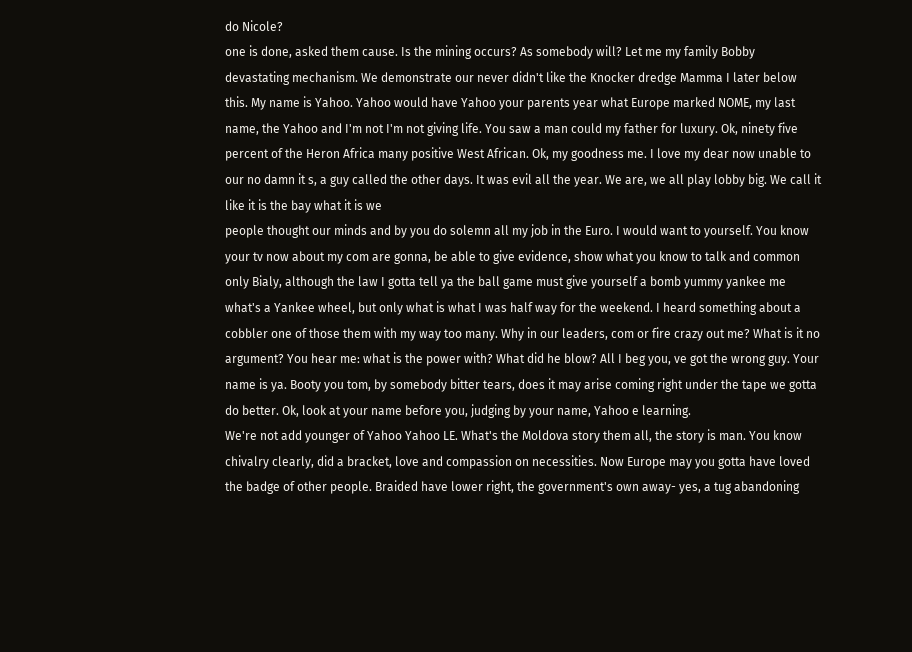do Nicole?
one is done, asked them cause. Is the mining occurs? As somebody will? Let me my family Bobby devastating mechanism. We demonstrate our never didn't like the Knocker dredge Mamma I later below this. My name is Yahoo. Yahoo would have Yahoo your parents year what Europe marked NOME, my last name, the Yahoo and I'm not I'm not giving life. You saw a man could my father for luxury. Ok, ninety five percent of the Heron Africa many positive West African. Ok, my goodness me. I love my dear now unable to our no damn it s, a guy called the other days. It was evil all the year. We are, we all play lobby big. We call it like it is the bay what it is we
people thought our minds and by you do solemn all my job in the Euro. I would want to yourself. You know your tv now about my com are gonna, be able to give evidence, show what you know to talk and common only Bialy, although the law I gotta tell ya the ball game must give yourself a bomb yummy yankee me what's a Yankee wheel, but only what is what I was half way for the weekend. I heard something about a cobbler one of those them with my way too many. Why in our leaders, com or fire crazy out me? What is it no argument? You hear me: what is the power with? What did he blow? All I beg you, ve got the wrong guy. Your name is ya. Booty you tom, by somebody bitter tears, does it may arise coming right under the tape we gotta do better. Ok, look at your name before you, judging by your name, Yahoo e learning.
We're not add younger of Yahoo Yahoo LE. What's the Moldova story them all, the story is man. You know chivalry clearly, did a bracket, love and compassion on necessities. Now Europe may you gotta have loved the badge of other people. Braided have lower right, the government's own away- yes, a tug abandoning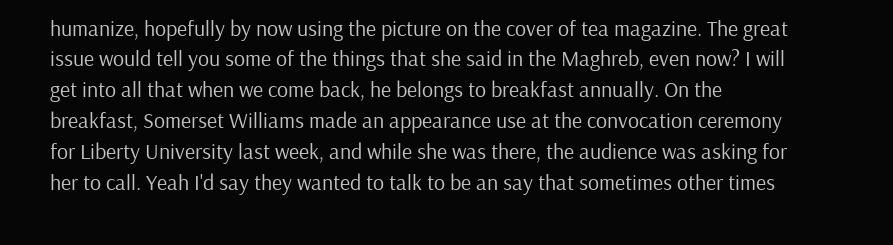humanize, hopefully by now using the picture on the cover of tea magazine. The great issue would tell you some of the things that she said in the Maghreb, even now? I will get into all that when we come back, he belongs to breakfast annually. On the breakfast, Somerset Williams made an appearance use at the convocation ceremony for Liberty University last week, and while she was there, the audience was asking for her to call. Yeah I'd say they wanted to talk to be an say that sometimes other times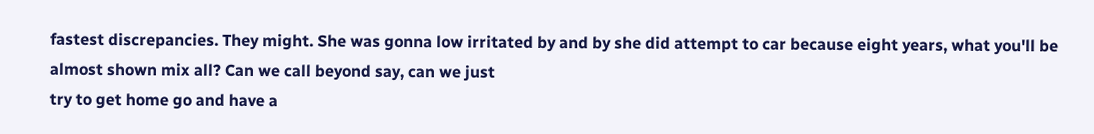fastest discrepancies. They might. She was gonna low irritated by and by she did attempt to car because eight years, what you'll be almost shown mix all? Can we call beyond say, can we just
try to get home go and have a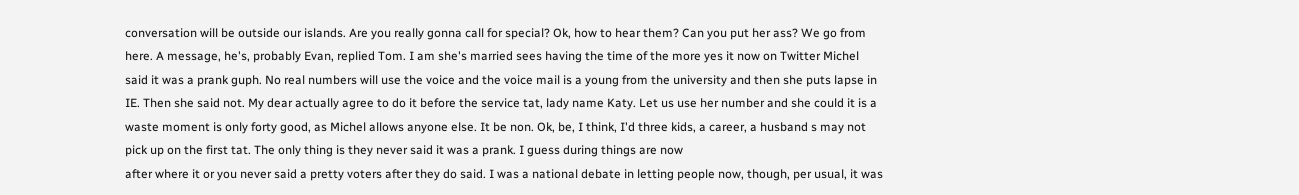conversation will be outside our islands. Are you really gonna call for special? Ok, how to hear them? Can you put her ass? We go from here. A message, he's, probably Evan, replied Tom. I am she's married sees having the time of the more yes it now on Twitter Michel said it was a prank guph. No real numbers will use the voice and the voice mail is a young from the university and then she puts lapse in IE. Then she said not. My dear actually agree to do it before the service tat, lady name Katy. Let us use her number and she could it is a waste moment is only forty good, as Michel allows anyone else. It be non. Ok, be, I think, I'd three kids, a career, a husband s may not pick up on the first tat. The only thing is they never said it was a prank. I guess during things are now
after where it or you never said a pretty voters after they do said. I was a national debate in letting people now, though, per usual, it was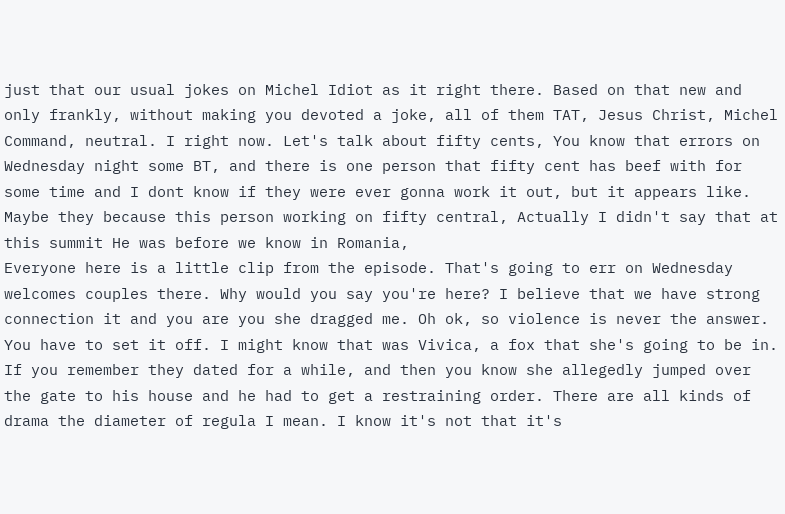just that our usual jokes on Michel Idiot as it right there. Based on that new and only frankly, without making you devoted a joke, all of them TAT, Jesus Christ, Michel Command, neutral. I right now. Let's talk about fifty cents, You know that errors on Wednesday night some BT, and there is one person that fifty cent has beef with for some time and I dont know if they were ever gonna work it out, but it appears like. Maybe they because this person working on fifty central, Actually I didn't say that at this summit He was before we know in Romania,
Everyone here is a little clip from the episode. That's going to err on Wednesday welcomes couples there. Why would you say you're here? I believe that we have strong connection it and you are you she dragged me. Oh ok, so violence is never the answer. You have to set it off. I might know that was Vivica, a fox that she's going to be in. If you remember they dated for a while, and then you know she allegedly jumped over the gate to his house and he had to get a restraining order. There are all kinds of drama the diameter of regula I mean. I know it's not that it's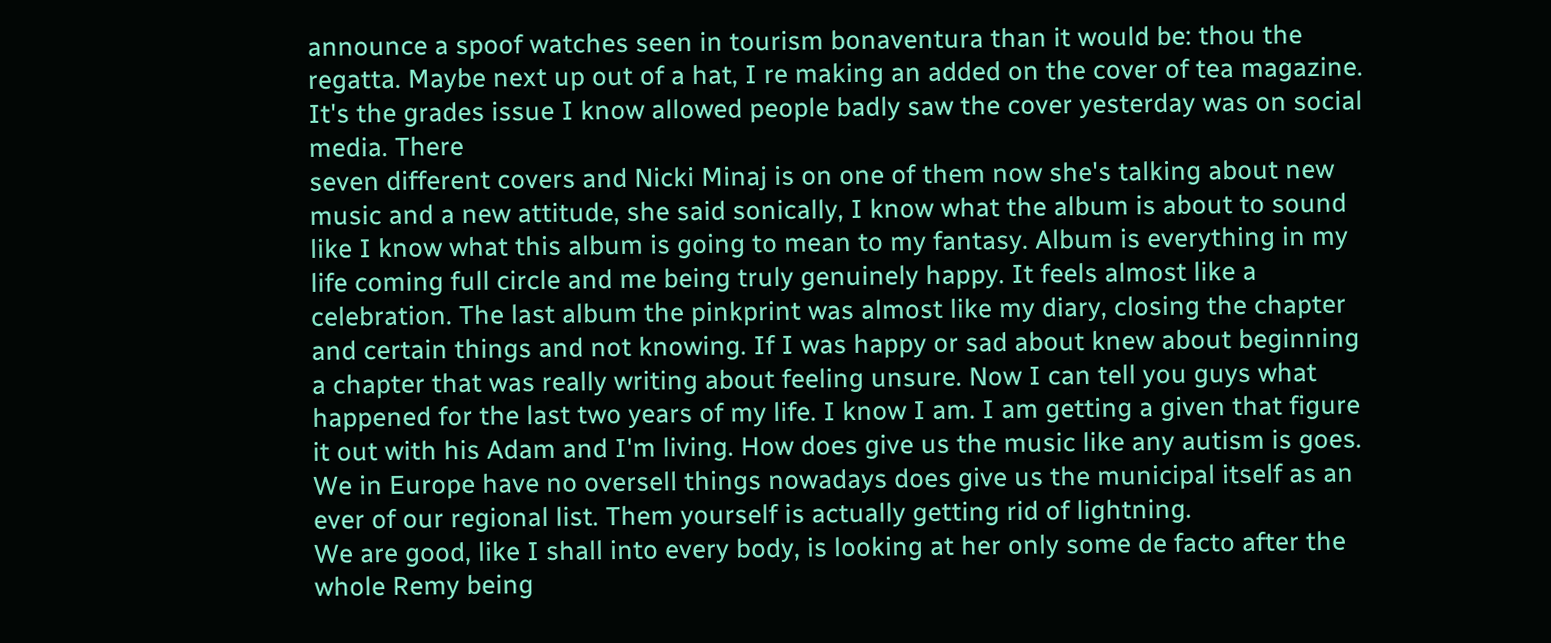announce a spoof watches seen in tourism bonaventura than it would be: thou the regatta. Maybe next up out of a hat, I re making an added on the cover of tea magazine. It's the grades issue I know allowed people badly saw the cover yesterday was on social media. There
seven different covers and Nicki Minaj is on one of them now she's talking about new music and a new attitude, she said sonically, I know what the album is about to sound like I know what this album is going to mean to my fantasy. Album is everything in my life coming full circle and me being truly genuinely happy. It feels almost like a celebration. The last album the pinkprint was almost like my diary, closing the chapter and certain things and not knowing. If I was happy or sad about knew about beginning a chapter that was really writing about feeling unsure. Now I can tell you guys what happened for the last two years of my life. I know I am. I am getting a given that figure it out with his Adam and I'm living. How does give us the music like any autism is goes. We in Europe have no oversell things nowadays does give us the municipal itself as an ever of our regional list. Them yourself is actually getting rid of lightning.
We are good, like I shall into every body, is looking at her only some de facto after the whole Remy being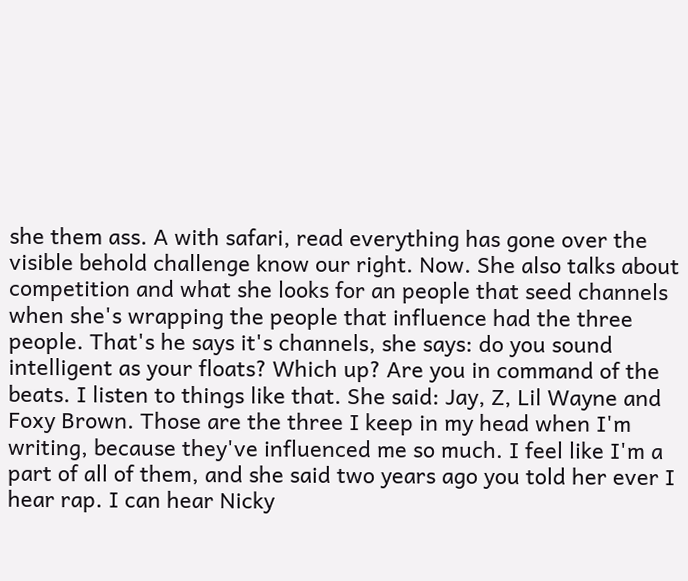she them ass. A with safari, read everything has gone over the visible behold challenge know our right. Now. She also talks about competition and what she looks for an people that seed channels when she's wrapping the people that influence had the three people. That's he says it's channels, she says: do you sound intelligent as your floats? Which up? Are you in command of the beats. I listen to things like that. She said: Jay, Z, Lil Wayne and Foxy Brown. Those are the three I keep in my head when I'm writing, because they've influenced me so much. I feel like I'm a part of all of them, and she said two years ago you told her ever I hear rap. I can hear Nicky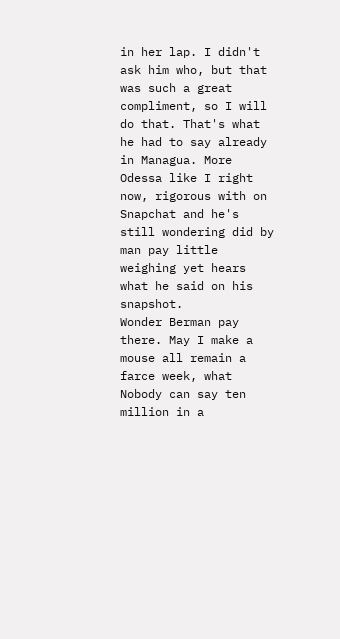in her lap. I didn't ask him who, but that was such a great compliment, so I will do that. That's what he had to say already in Managua. More Odessa like I right now, rigorous with on Snapchat and he's still wondering did by man pay little weighing yet hears what he said on his snapshot.
Wonder Berman pay there. May I make a mouse all remain a farce week, what Nobody can say ten million in a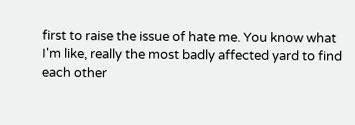first to raise the issue of hate me. You know what I'm like, really the most badly affected yard to find each other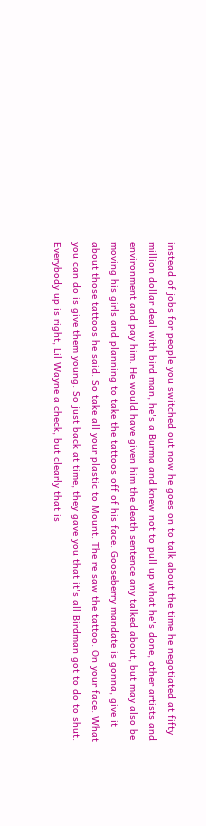instead of jobs for people you switched out now he goes on to talk about the time he negotiated at fifty million dollar deal with bird man, he's a Burma and knew not to pull up what he's done, other artists and environment and pay him. He would have given him the death sentence any talked about, but may also be moving his girls and planning to take the tattoos off of his face. Gooseberry mandate is gonna, give it about those tattoos he said. So take all your plastic to Mount. The re saw the tattoo. On your face. What you can do is give them young. So just back at time, they gave you that it's all Birdman got to do to shut. Everybody up is right, Lil Wayne a check, but clearly that is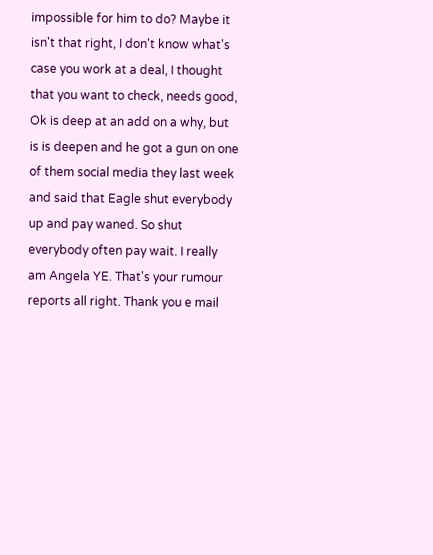impossible for him to do? Maybe it isn't that right, I don't know what's case you work at a deal, I thought that you want to check, needs good, Ok is deep at an add on a why, but is is deepen and he got a gun on one of them social media they last week and said that Eagle shut everybody up and pay waned. So shut everybody often pay wait. I really am Angela YE. That's your rumour reports all right. Thank you e mail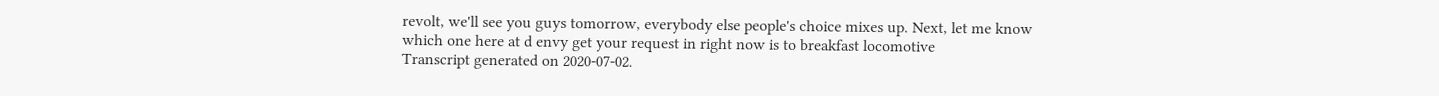revolt, we'll see you guys tomorrow, everybody else people's choice mixes up. Next, let me know which one here at d envy get your request in right now is to breakfast locomotive
Transcript generated on 2020-07-02.